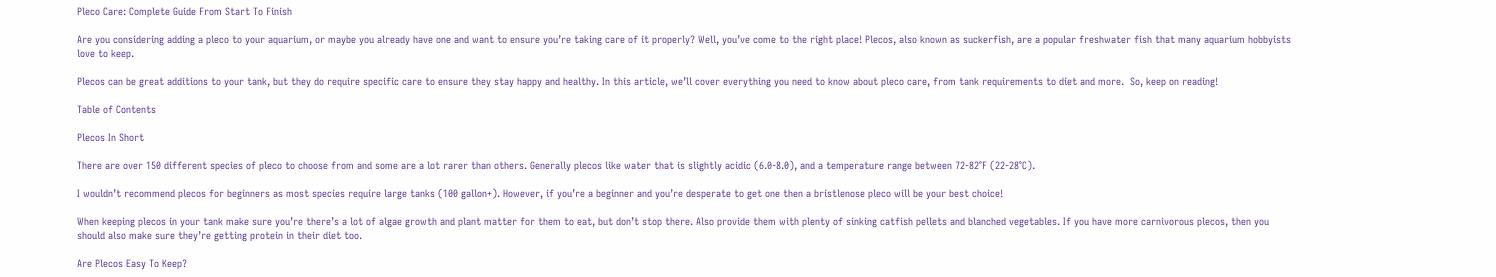Pleco Care: Complete Guide From Start To Finish

Are you considering adding a pleco to your aquarium, or maybe you already have one and want to ensure you’re taking care of it properly? Well, you’ve come to the right place! Plecos, also known as suckerfish, are a popular freshwater fish that many aquarium hobbyists love to keep.

Plecos can be great additions to your tank, but they do require specific care to ensure they stay happy and healthy. In this article, we’ll cover everything you need to know about pleco care, from tank requirements to diet and more.  So, keep on reading!

Table of Contents

Plecos In Short

There are over 150 different species of pleco to choose from and some are a lot rarer than others. Generally plecos like water that is slightly acidic (6.0-8.0), and a temperature range between 72-82°F (22-28°C).

I wouldn’t recommend plecos for beginners as most species require large tanks (100 gallon+). However, if you’re a beginner and you’re desperate to get one then a bristlenose pleco will be your best choice!

When keeping plecos in your tank make sure you’re there’s a lot of algae growth and plant matter for them to eat, but don’t stop there. Also provide them with plenty of sinking catfish pellets and blanched vegetables. If you have more carnivorous plecos, then you should also make sure they’re getting protein in their diet too.

Are Plecos Easy To Keep?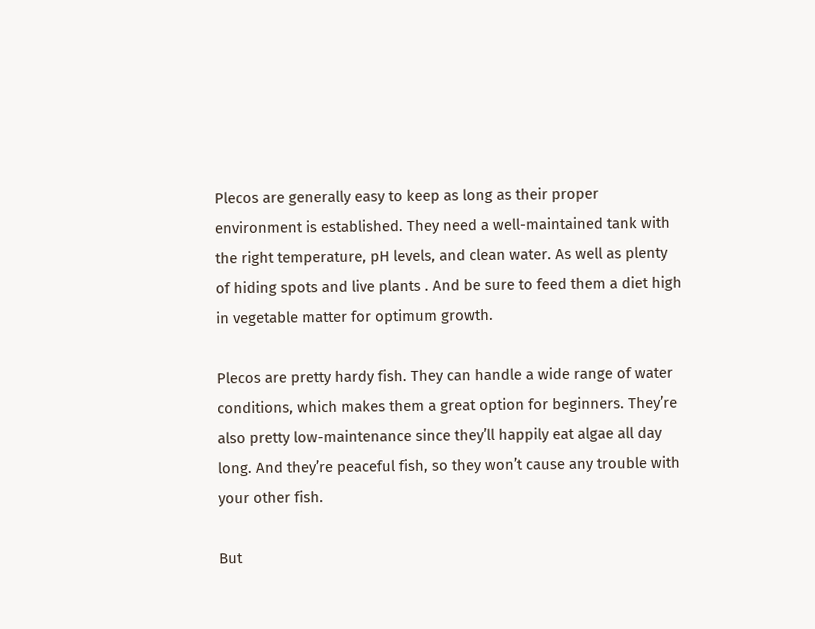Plecos are generally easy to keep as long as their proper environment is established. They need a well-maintained tank with the right temperature, pH levels, and clean water. As well as plenty of hiding spots and live plants . And be sure to feed them a diet high in vegetable matter for optimum growth.

Plecos are pretty hardy fish. They can handle a wide range of water conditions, which makes them a great option for beginners. They’re also pretty low-maintenance since they’ll happily eat algae all day long. And they’re peaceful fish, so they won’t cause any trouble with your other fish.

But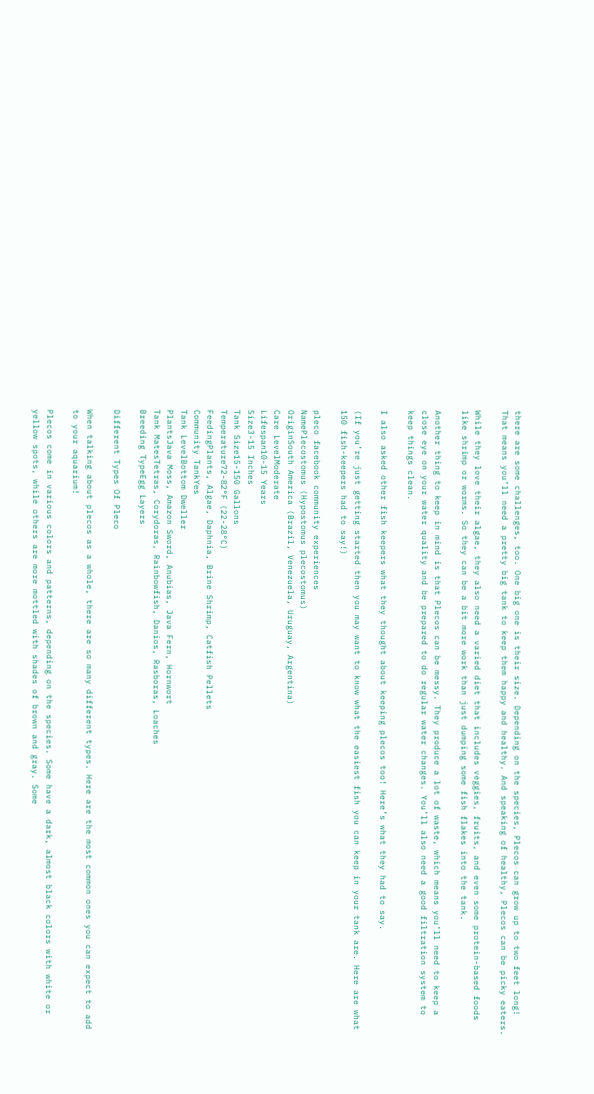there are some challenges, too. One big one is their size. Depending on the species, Plecos can grow up to two feet long! That means you’ll need a pretty big tank to keep them happy and healthy. And speaking of healthy, Plecos can be picky eaters.

While they love their algae, they also need a varied diet that includes veggies, fruits, and even some protein-based foods like shrimp or worms. So they can be a bit more work than just dumping some fish flakes into the tank.

Another thing to keep in mind is that Plecos can be messy. They produce a lot of waste, which means you’ll need to keep a close eye on your water quality and be prepared to do regular water changes. You’ll also need a good filtration system to keep things clean.

I also asked other fish keepers what they thought about keeping plecos too! Here’s what they had to say.

(If you’re just getting started then you may want to know what the easiest fish you can keep in your tank are. Here are what 150 fish-keepers had to say!)

pleco facebook community experiences
NamePlecostomus (Hypostomus plecostomus)
OriginSouth America (Brazil, Venezuela, Uruguay, Argentina)
Care LevelModerate
Lifespan10-15 Years
Size3-15 Inches
Tank Size15-150 Gallons
Temperature72-82°F (22-28°C)
FeedingPlants, Algae, Daphnia, Brine Shrimp, Catfish Pellets
Community TankYes
Tank LevelBottom Dweller
PlantsJava Moss, Amazon Sword, Anubias, Java Fern, Hornwort
Tank MatesTetras, Corydoras, Rainbowfish, Danios, Rasboras, Loaches
Breeding TypeEgg Layers

Different Types Of Pleco

When talking about plecos as a whole, there are so many different types. Here are the most common ones you can expect to add to your aquarium!

Plecos come in various colors and patterns, depending on the species. Some have a dark, almost black colors with white or yellow spots, while others are more mottled with shades of brown and gray. Some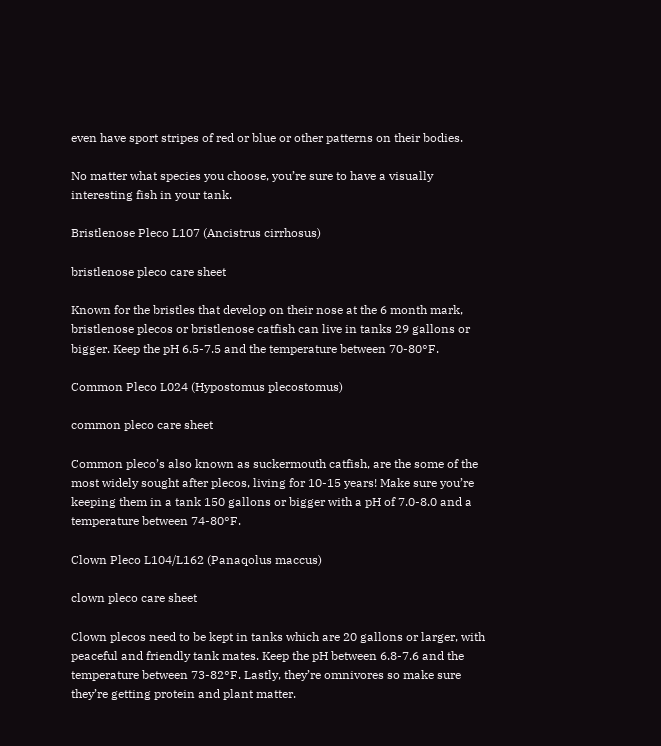even have sport stripes of red or blue or other patterns on their bodies.

No matter what species you choose, you’re sure to have a visually interesting fish in your tank.

Bristlenose Pleco L107 (Ancistrus cirrhosus)

bristlenose pleco care sheet

Known for the bristles that develop on their nose at the 6 month mark, bristlenose plecos or bristlenose catfish can live in tanks 29 gallons or bigger. Keep the pH 6.5-7.5 and the temperature between 70-80°F.

Common Pleco L024 (Hypostomus plecostomus)

common pleco care sheet

Common pleco’s also known as suckermouth catfish, are the some of the most widely sought after plecos, living for 10-15 years! Make sure you’re keeping them in a tank 150 gallons or bigger with a pH of 7.0-8.0 and a temperature between 74-80°F.

Clown Pleco L104/L162 (Panaqolus maccus)

clown pleco care sheet

Clown plecos need to be kept in tanks which are 20 gallons or larger, with peaceful and friendly tank mates. Keep the pH between 6.8-7.6 and the temperature between 73-82°F. Lastly, they’re omnivores so make sure they’re getting protein and plant matter.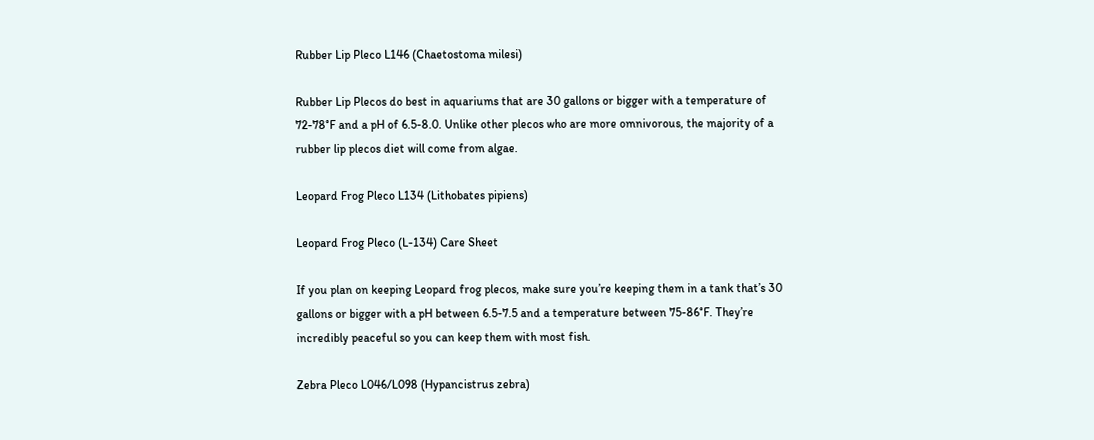Rubber Lip Pleco L146 (Chaetostoma milesi)

Rubber Lip Plecos do best in aquariums that are 30 gallons or bigger with a temperature of 72-78°F and a pH of 6.5-8.0. Unlike other plecos who are more omnivorous, the majority of a rubber lip plecos diet will come from algae.

Leopard Frog Pleco L134 (Lithobates pipiens)

Leopard Frog Pleco (L-134) Care Sheet

If you plan on keeping Leopard frog plecos, make sure you’re keeping them in a tank that’s 30 gallons or bigger with a pH between 6.5-7.5 and a temperature between 75-86°F. They’re incredibly peaceful so you can keep them with most fish.

Zebra Pleco L046/L098 (Hypancistrus zebra)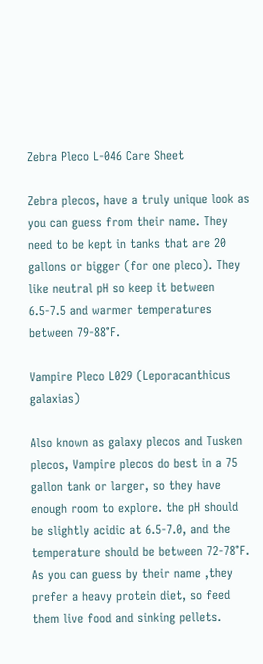Zebra Pleco L-046 Care Sheet

Zebra plecos, have a truly unique look as you can guess from their name. They need to be kept in tanks that are 20 gallons or bigger (for one pleco). They like neutral pH so keep it between 6.5-7.5 and warmer temperatures between 79-88°F.

Vampire Pleco L029 (Leporacanthicus galaxias)

Also known as galaxy plecos and Tusken plecos, Vampire plecos do best in a 75 gallon tank or larger, so they have enough room to explore. the pH should be slightly acidic at 6.5-7.0, and the temperature should be between 72-78°F. As you can guess by their name ,they prefer a heavy protein diet, so feed them live food and sinking pellets.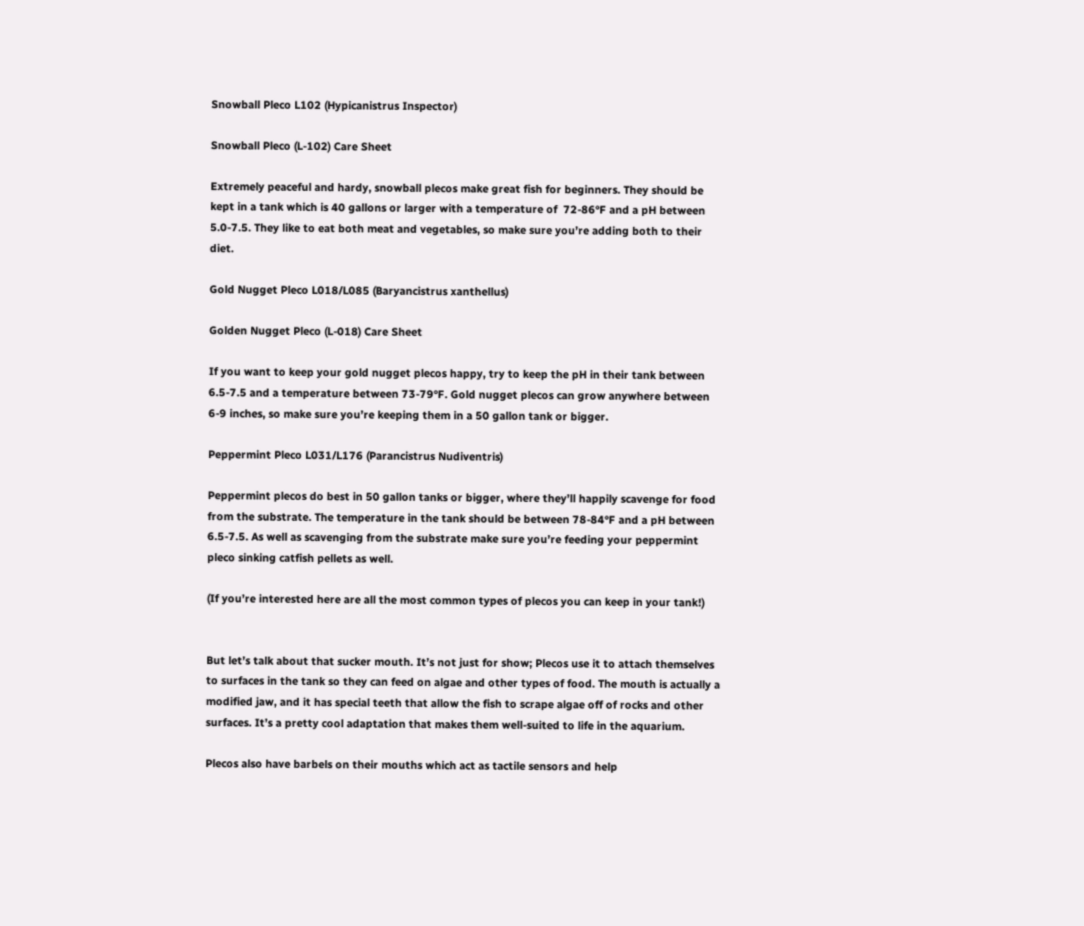Snowball Pleco L102 (Hypicanistrus Inspector)

Snowball Pleco (L-102) Care Sheet

Extremely peaceful and hardy, snowball plecos make great fish for beginners. They should be kept in a tank which is 40 gallons or larger with a temperature of  72-86°F and a pH between 5.0-7.5. They like to eat both meat and vegetables, so make sure you’re adding both to their diet.

Gold Nugget Pleco L018/L085 (Baryancistrus xanthellus)

Golden Nugget Pleco (L-018) Care Sheet

If you want to keep your gold nugget plecos happy, try to keep the pH in their tank between 6.5-7.5 and a temperature between 73-79°F. Gold nugget plecos can grow anywhere between 6-9 inches, so make sure you’re keeping them in a 50 gallon tank or bigger.

Peppermint Pleco L031/L176 (Parancistrus Nudiventris)

Peppermint plecos do best in 50 gallon tanks or bigger, where they’ll happily scavenge for food from the substrate. The temperature in the tank should be between 78-84°F and a pH between 6.5-7.5. As well as scavenging from the substrate make sure you’re feeding your peppermint pleco sinking catfish pellets as well.

(If you’re interested here are all the most common types of plecos you can keep in your tank!)


But let’s talk about that sucker mouth. It’s not just for show; Plecos use it to attach themselves to surfaces in the tank so they can feed on algae and other types of food. The mouth is actually a modified jaw, and it has special teeth that allow the fish to scrape algae off of rocks and other surfaces. It’s a pretty cool adaptation that makes them well-suited to life in the aquarium.

Plecos also have barbels on their mouths which act as tactile sensors and help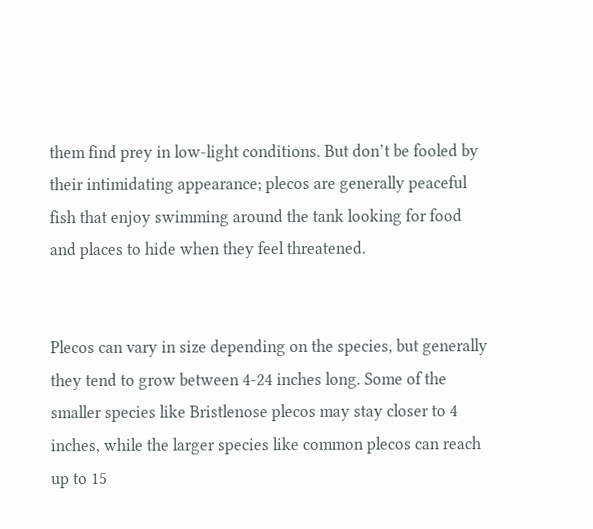them find prey in low-light conditions. But don’t be fooled by their intimidating appearance; plecos are generally peaceful fish that enjoy swimming around the tank looking for food and places to hide when they feel threatened.


Plecos can vary in size depending on the species, but generally they tend to grow between 4-24 inches long. Some of the smaller species like Bristlenose plecos may stay closer to 4 inches, while the larger species like common plecos can reach up to 15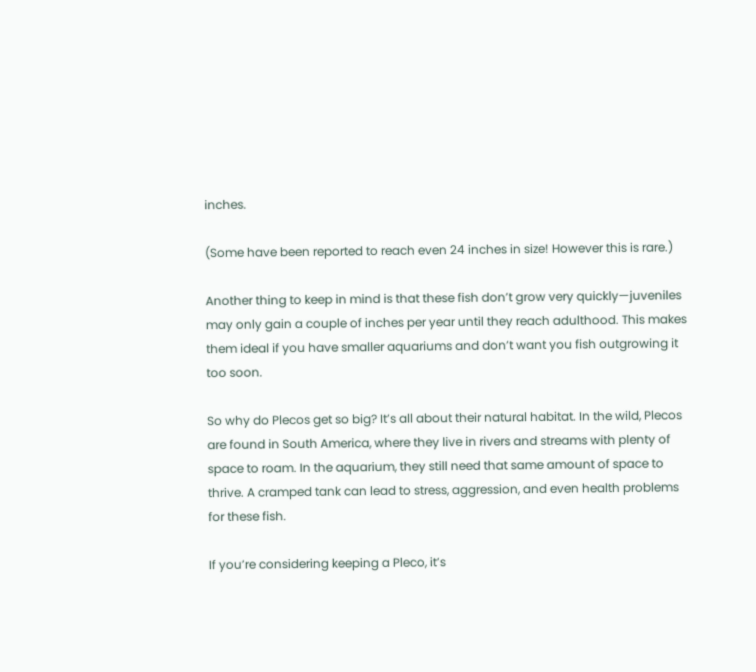inches.

(Some have been reported to reach even 24 inches in size! However this is rare.)

Another thing to keep in mind is that these fish don’t grow very quickly—juveniles may only gain a couple of inches per year until they reach adulthood. This makes them ideal if you have smaller aquariums and don’t want you fish outgrowing it too soon.

So why do Plecos get so big? It’s all about their natural habitat. In the wild, Plecos are found in South America, where they live in rivers and streams with plenty of space to roam. In the aquarium, they still need that same amount of space to thrive. A cramped tank can lead to stress, aggression, and even health problems for these fish.

If you’re considering keeping a Pleco, it’s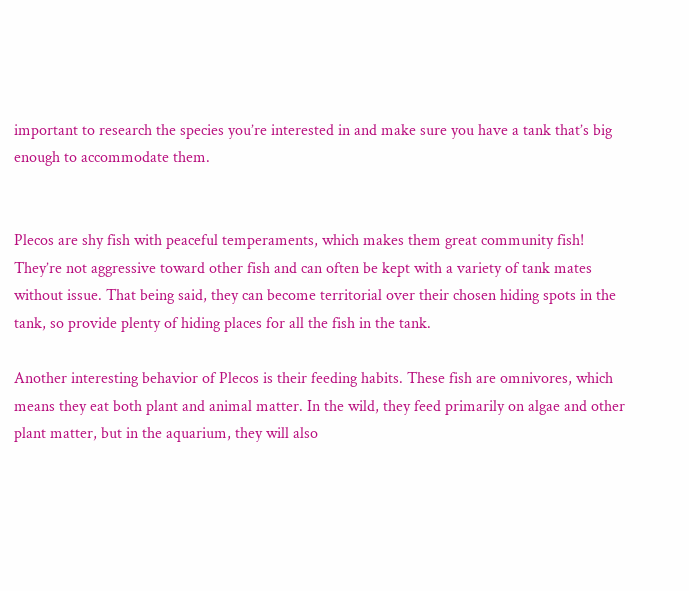important to research the species you’re interested in and make sure you have a tank that’s big enough to accommodate them.


Plecos are shy fish with peaceful temperaments, which makes them great community fish! They’re not aggressive toward other fish and can often be kept with a variety of tank mates without issue. That being said, they can become territorial over their chosen hiding spots in the tank, so provide plenty of hiding places for all the fish in the tank.

Another interesting behavior of Plecos is their feeding habits. These fish are omnivores, which means they eat both plant and animal matter. In the wild, they feed primarily on algae and other plant matter, but in the aquarium, they will also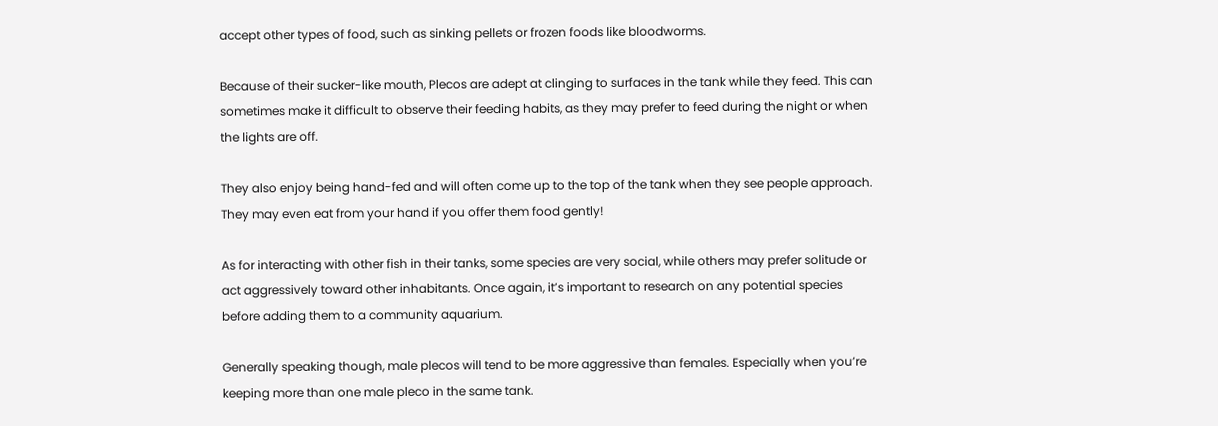accept other types of food, such as sinking pellets or frozen foods like bloodworms.

Because of their sucker-like mouth, Plecos are adept at clinging to surfaces in the tank while they feed. This can sometimes make it difficult to observe their feeding habits, as they may prefer to feed during the night or when the lights are off.

They also enjoy being hand-fed and will often come up to the top of the tank when they see people approach. They may even eat from your hand if you offer them food gently!

As for interacting with other fish in their tanks, some species are very social, while others may prefer solitude or act aggressively toward other inhabitants. Once again, it’s important to research on any potential species before adding them to a community aquarium.

Generally speaking though, male plecos will tend to be more aggressive than females. Especially when you’re keeping more than one male pleco in the same tank.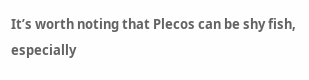It’s worth noting that Plecos can be shy fish, especially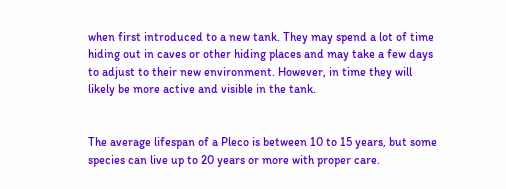when first introduced to a new tank. They may spend a lot of time hiding out in caves or other hiding places and may take a few days to adjust to their new environment. However, in time they will likely be more active and visible in the tank.


The average lifespan of a Pleco is between 10 to 15 years, but some species can live up to 20 years or more with proper care.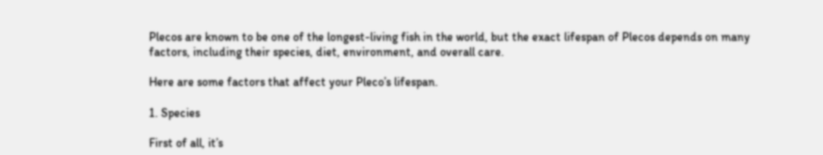Plecos are known to be one of the longest-living fish in the world, but the exact lifespan of Plecos depends on many factors, including their species, diet, environment, and overall care.

Here are some factors that affect your Pleco’s lifespan.

1. Species

First of all, it’s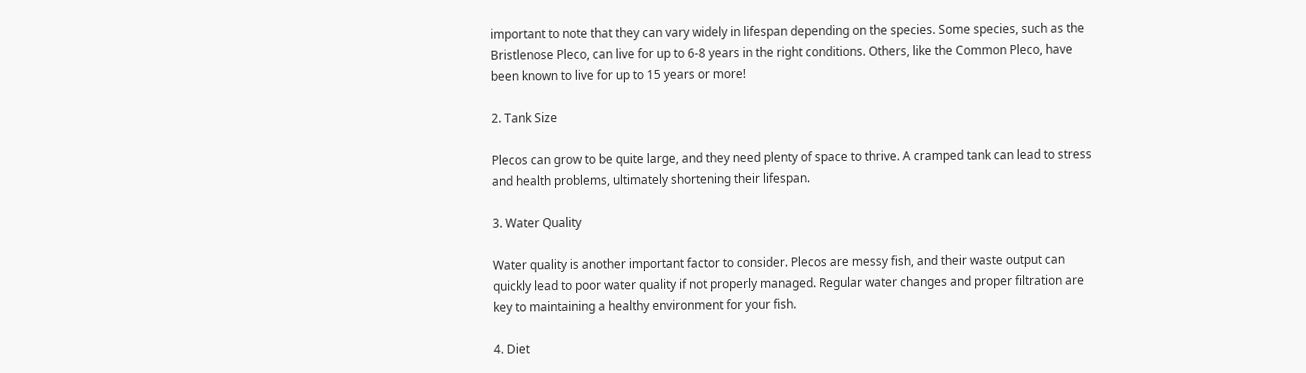important to note that they can vary widely in lifespan depending on the species. Some species, such as the Bristlenose Pleco, can live for up to 6-8 years in the right conditions. Others, like the Common Pleco, have been known to live for up to 15 years or more!

2. Tank Size

Plecos can grow to be quite large, and they need plenty of space to thrive. A cramped tank can lead to stress and health problems, ultimately shortening their lifespan.

3. Water Quality

Water quality is another important factor to consider. Plecos are messy fish, and their waste output can quickly lead to poor water quality if not properly managed. Regular water changes and proper filtration are key to maintaining a healthy environment for your fish.

4. Diet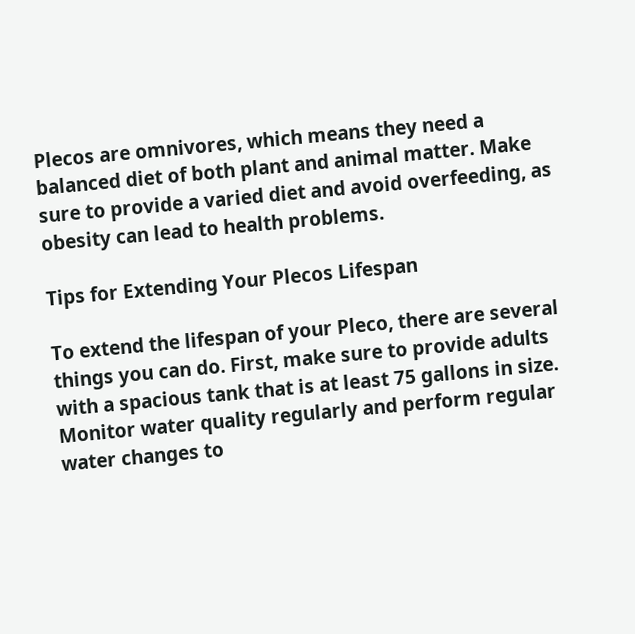Plecos are omnivores, which means they need a balanced diet of both plant and animal matter. Make sure to provide a varied diet and avoid overfeeding, as obesity can lead to health problems.

Tips for Extending Your Plecos Lifespan

To extend the lifespan of your Pleco, there are several things you can do. First, make sure to provide adults with a spacious tank that is at least 75 gallons in size. Monitor water quality regularly and perform regular water changes to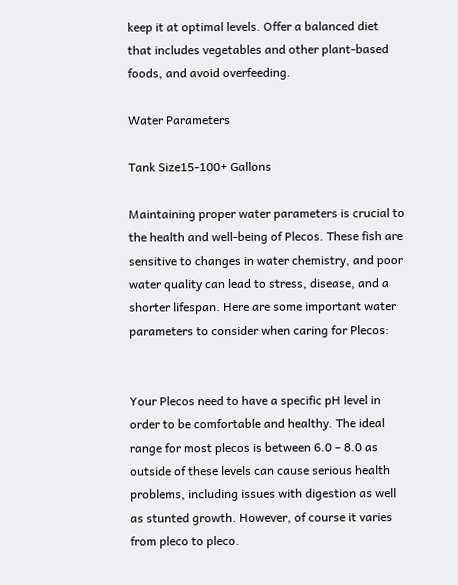keep it at optimal levels. Offer a balanced diet that includes vegetables and other plant-based foods, and avoid overfeeding.

Water Parameters

Tank Size15-100+ Gallons

Maintaining proper water parameters is crucial to the health and well-being of Plecos. These fish are sensitive to changes in water chemistry, and poor water quality can lead to stress, disease, and a shorter lifespan. Here are some important water parameters to consider when caring for Plecos:


Your Plecos need to have a specific pH level in order to be comfortable and healthy. The ideal range for most plecos is between 6.0 – 8.0 as outside of these levels can cause serious health problems, including issues with digestion as well as stunted growth. However, of course it varies from pleco to pleco.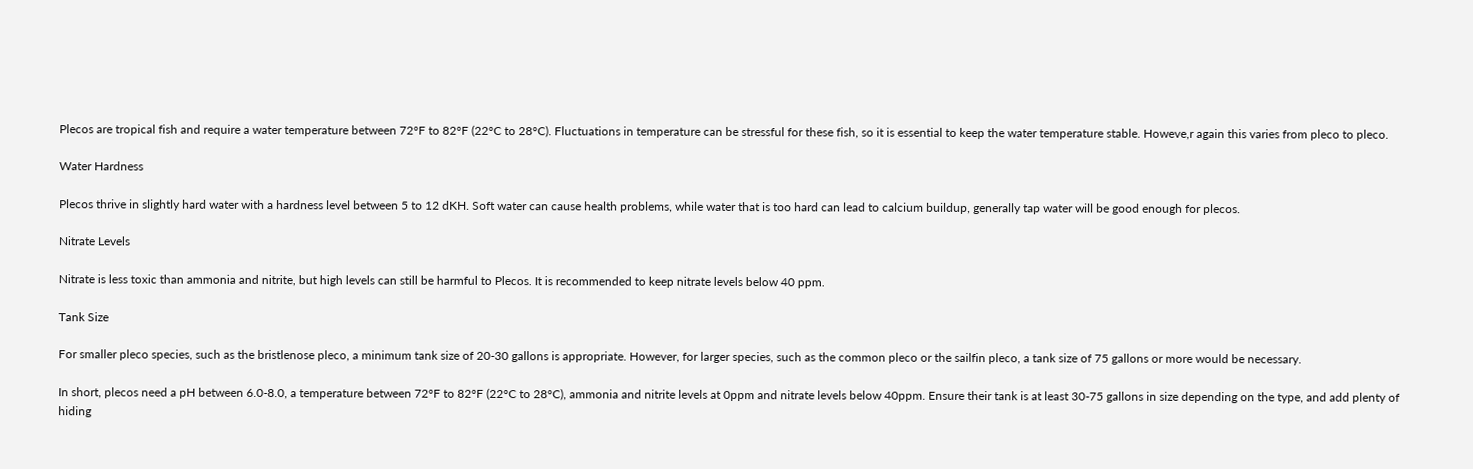Plecos are tropical fish and require a water temperature between 72°F to 82°F (22°C to 28°C). Fluctuations in temperature can be stressful for these fish, so it is essential to keep the water temperature stable. Howeve,r again this varies from pleco to pleco.

Water Hardness

Plecos thrive in slightly hard water with a hardness level between 5 to 12 dKH. Soft water can cause health problems, while water that is too hard can lead to calcium buildup, generally tap water will be good enough for plecos.

Nitrate Levels

Nitrate is less toxic than ammonia and nitrite, but high levels can still be harmful to Plecos. It is recommended to keep nitrate levels below 40 ppm.

Tank Size

For smaller pleco species, such as the bristlenose pleco, a minimum tank size of 20-30 gallons is appropriate. However, for larger species, such as the common pleco or the sailfin pleco, a tank size of 75 gallons or more would be necessary.

In short, plecos need a pH between 6.0-8.0, a temperature between 72°F to 82°F (22°C to 28°C), ammonia and nitrite levels at 0ppm and nitrate levels below 40ppm. Ensure their tank is at least 30-75 gallons in size depending on the type, and add plenty of hiding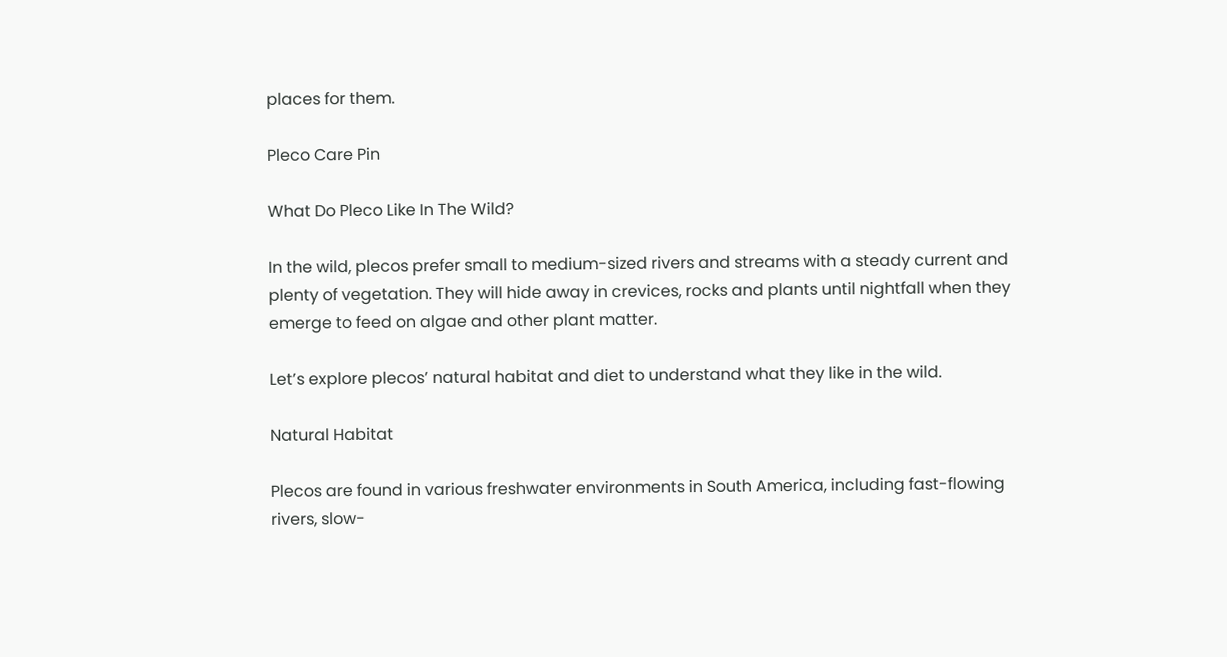places for them.

Pleco Care Pin

What Do Pleco Like In The Wild?

In the wild, plecos prefer small to medium-sized rivers and streams with a steady current and plenty of vegetation. They will hide away in crevices, rocks and plants until nightfall when they emerge to feed on algae and other plant matter.

Let’s explore plecos’ natural habitat and diet to understand what they like in the wild.

Natural Habitat

Plecos are found in various freshwater environments in South America, including fast-flowing rivers, slow-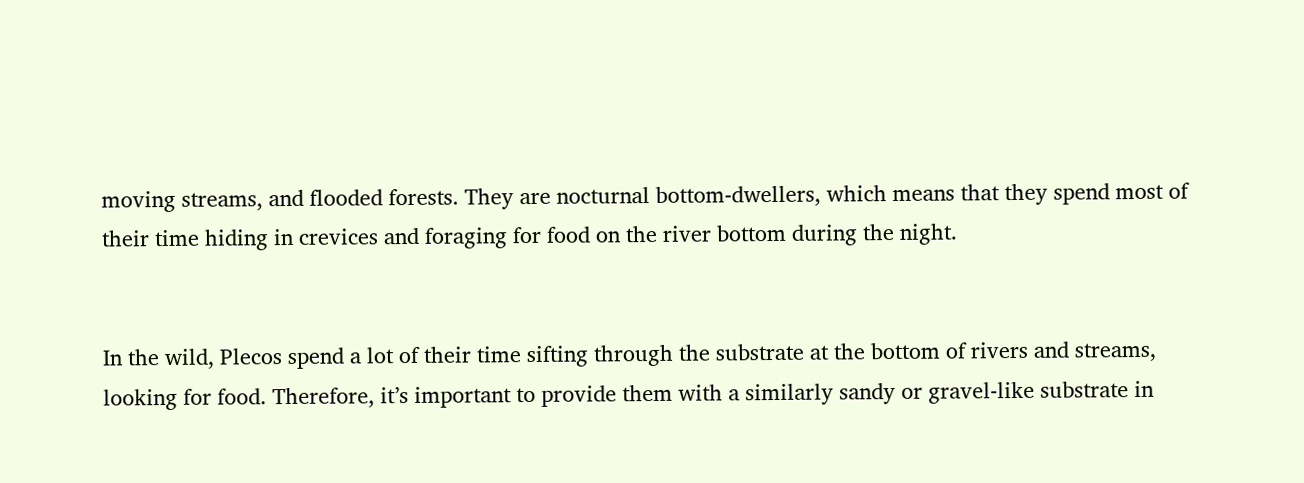moving streams, and flooded forests. They are nocturnal bottom-dwellers, which means that they spend most of their time hiding in crevices and foraging for food on the river bottom during the night.


In the wild, Plecos spend a lot of their time sifting through the substrate at the bottom of rivers and streams, looking for food. Therefore, it’s important to provide them with a similarly sandy or gravel-like substrate in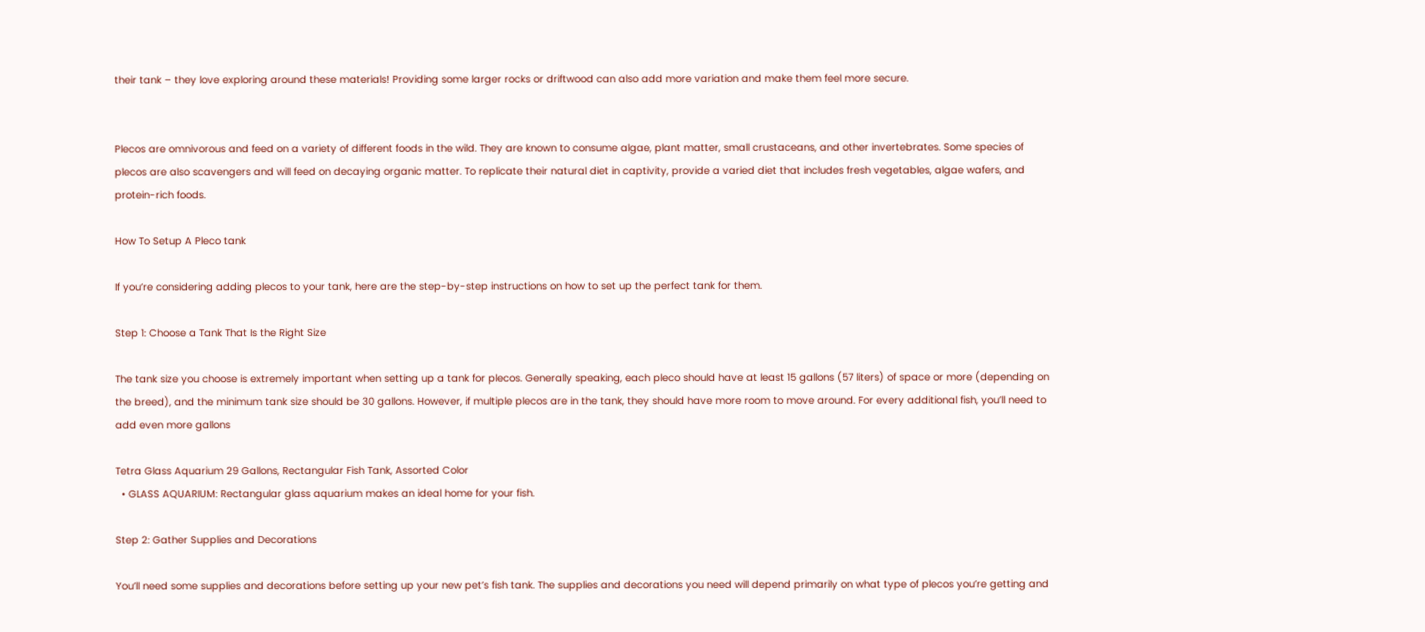their tank – they love exploring around these materials! Providing some larger rocks or driftwood can also add more variation and make them feel more secure.


Plecos are omnivorous and feed on a variety of different foods in the wild. They are known to consume algae, plant matter, small crustaceans, and other invertebrates. Some species of plecos are also scavengers and will feed on decaying organic matter. To replicate their natural diet in captivity, provide a varied diet that includes fresh vegetables, algae wafers, and protein-rich foods.

How To Setup A Pleco tank

If you’re considering adding plecos to your tank, here are the step-by-step instructions on how to set up the perfect tank for them.

Step 1: Choose a Tank That Is the Right Size

The tank size you choose is extremely important when setting up a tank for plecos. Generally speaking, each pleco should have at least 15 gallons (57 liters) of space or more (depending on the breed), and the minimum tank size should be 30 gallons. However, if multiple plecos are in the tank, they should have more room to move around. For every additional fish, you’ll need to add even more gallons

Tetra Glass Aquarium 29 Gallons, Rectangular Fish Tank, Assorted Color
  • GLASS AQUARIUM: Rectangular glass aquarium makes an ideal home for your fish.

Step 2: Gather Supplies and Decorations

You’ll need some supplies and decorations before setting up your new pet’s fish tank. The supplies and decorations you need will depend primarily on what type of plecos you’re getting and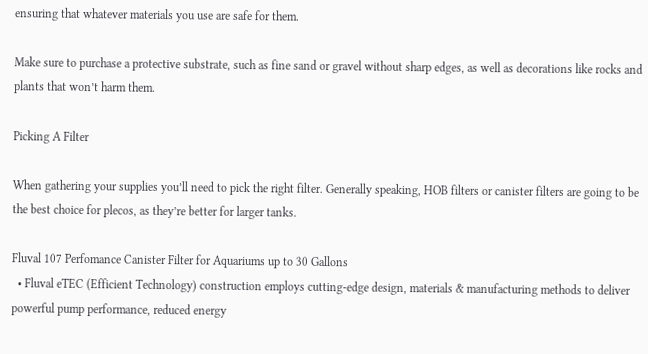ensuring that whatever materials you use are safe for them.

Make sure to purchase a protective substrate, such as fine sand or gravel without sharp edges, as well as decorations like rocks and plants that won’t harm them.

Picking A Filter

When gathering your supplies you’ll need to pick the right filter. Generally speaking, HOB filters or canister filters are going to be the best choice for plecos, as they’re better for larger tanks.

Fluval 107 Perfomance Canister Filter for Aquariums up to 30 Gallons
  • Fluval eTEC (Efficient Technology) construction employs cutting-edge design, materials & manufacturing methods to deliver powerful pump performance, reduced energy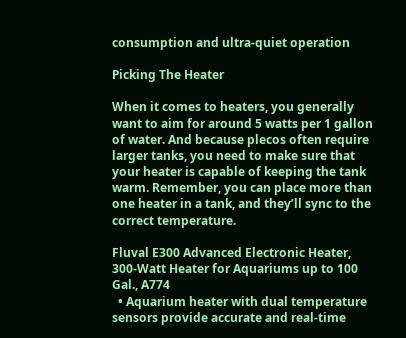consumption and ultra-quiet operation

Picking The Heater

When it comes to heaters, you generally want to aim for around 5 watts per 1 gallon of water. And because plecos often require larger tanks, you need to make sure that your heater is capable of keeping the tank warm. Remember, you can place more than one heater in a tank, and they’ll sync to the correct temperature.

Fluval E300 Advanced Electronic Heater, 300-Watt Heater for Aquariums up to 100 Gal., A774
  • Aquarium heater with dual temperature sensors provide accurate and real-time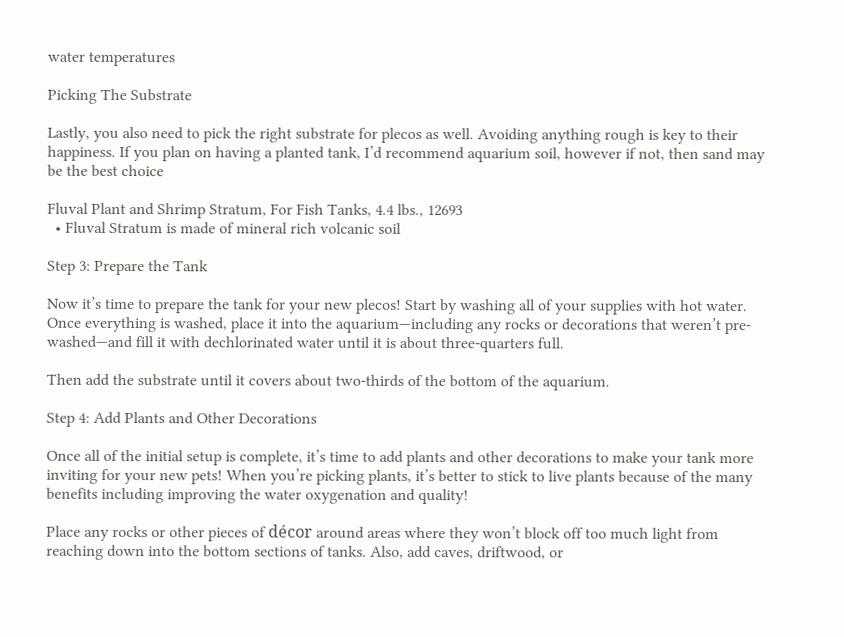water temperatures

Picking The Substrate

Lastly, you also need to pick the right substrate for plecos as well. Avoiding anything rough is key to their happiness. If you plan on having a planted tank, I’d recommend aquarium soil, however if not, then sand may be the best choice

Fluval Plant and Shrimp Stratum, For Fish Tanks, 4.4 lbs., 12693
  • Fluval Stratum is made of mineral rich volcanic soil

Step 3: Prepare the Tank

Now it’s time to prepare the tank for your new plecos! Start by washing all of your supplies with hot water. Once everything is washed, place it into the aquarium—including any rocks or decorations that weren’t pre-washed—and fill it with dechlorinated water until it is about three-quarters full.

Then add the substrate until it covers about two-thirds of the bottom of the aquarium.

Step 4: Add Plants and Other Decorations

Once all of the initial setup is complete, it’s time to add plants and other decorations to make your tank more inviting for your new pets! When you’re picking plants, it’s better to stick to live plants because of the many benefits including improving the water oxygenation and quality!

Place any rocks or other pieces of décor around areas where they won’t block off too much light from reaching down into the bottom sections of tanks. Also, add caves, driftwood, or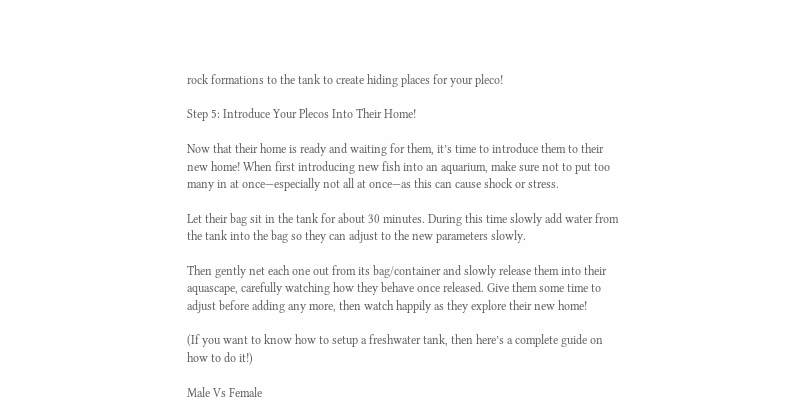rock formations to the tank to create hiding places for your pleco!

Step 5: Introduce Your Plecos Into Their Home!

Now that their home is ready and waiting for them, it’s time to introduce them to their new home! When first introducing new fish into an aquarium, make sure not to put too many in at once—especially not all at once—as this can cause shock or stress.

Let their bag sit in the tank for about 30 minutes. During this time slowly add water from the tank into the bag so they can adjust to the new parameters slowly.

Then gently net each one out from its bag/container and slowly release them into their aquascape, carefully watching how they behave once released. Give them some time to adjust before adding any more, then watch happily as they explore their new home!

(If you want to know how to setup a freshwater tank, then here’s a complete guide on how to do it!)

Male Vs Female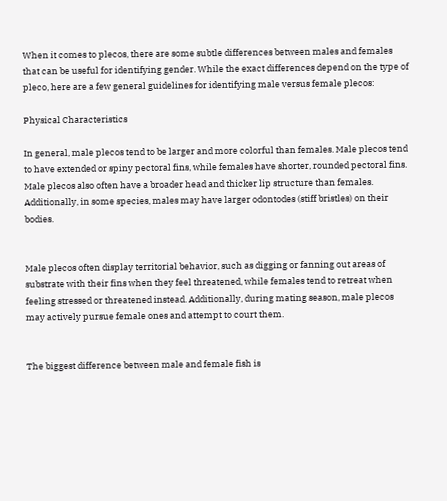When it comes to plecos, there are some subtle differences between males and females that can be useful for identifying gender. While the exact differences depend on the type of pleco, here are a few general guidelines for identifying male versus female plecos:

Physical Characteristics

In general, male plecos tend to be larger and more colorful than females. Male plecos tend to have extended or spiny pectoral fins, while females have shorter, rounded pectoral fins. Male plecos also often have a broader head and thicker lip structure than females. Additionally, in some species, males may have larger odontodes (stiff bristles) on their bodies.


Male plecos often display territorial behavior, such as digging or fanning out areas of substrate with their fins when they feel threatened, while females tend to retreat when feeling stressed or threatened instead. Additionally, during mating season, male plecos may actively pursue female ones and attempt to court them.


The biggest difference between male and female fish is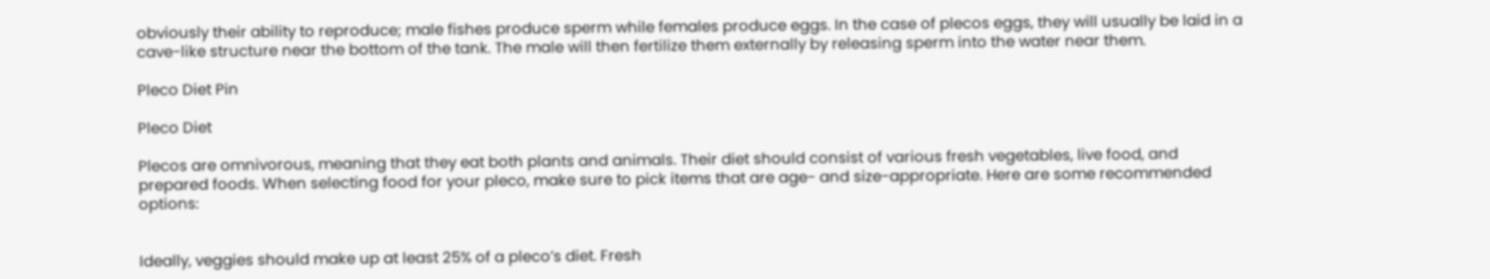obviously their ability to reproduce; male fishes produce sperm while females produce eggs. In the case of plecos eggs, they will usually be laid in a cave-like structure near the bottom of the tank. The male will then fertilize them externally by releasing sperm into the water near them.

Pleco Diet Pin

Pleco Diet

Plecos are omnivorous, meaning that they eat both plants and animals. Their diet should consist of various fresh vegetables, live food, and prepared foods. When selecting food for your pleco, make sure to pick items that are age- and size-appropriate. Here are some recommended options:


Ideally, veggies should make up at least 25% of a pleco’s diet. Fresh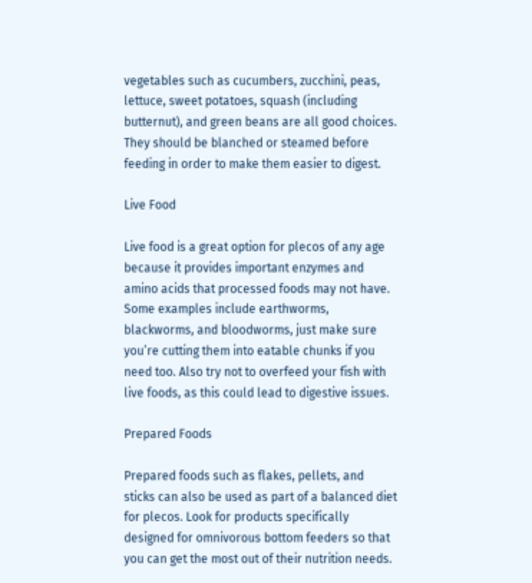vegetables such as cucumbers, zucchini, peas, lettuce, sweet potatoes, squash (including butternut), and green beans are all good choices. They should be blanched or steamed before feeding in order to make them easier to digest.

Live Food

Live food is a great option for plecos of any age because it provides important enzymes and amino acids that processed foods may not have. Some examples include earthworms, blackworms, and bloodworms, just make sure you’re cutting them into eatable chunks if you need too. Also try not to overfeed your fish with live foods, as this could lead to digestive issues.

Prepared Foods

Prepared foods such as flakes, pellets, and sticks can also be used as part of a balanced diet for plecos. Look for products specifically designed for omnivorous bottom feeders so that you can get the most out of their nutrition needs.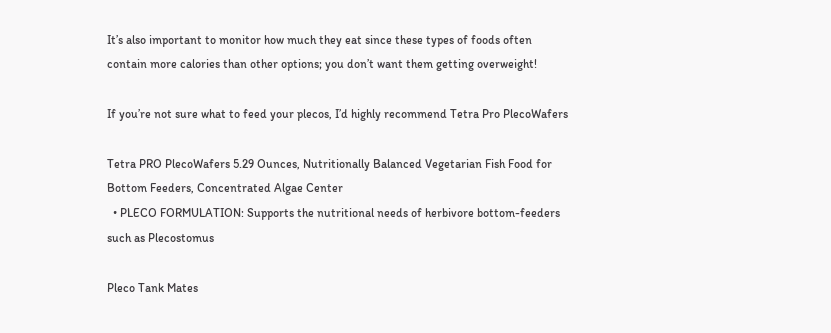It’s also important to monitor how much they eat since these types of foods often contain more calories than other options; you don’t want them getting overweight!

If you’re not sure what to feed your plecos, I’d highly recommend Tetra Pro PlecoWafers

Tetra PRO PlecoWafers 5.29 Ounces, Nutritionally Balanced Vegetarian Fish Food for Bottom Feeders, Concentrated Algae Center
  • PLECO FORMULATION: Supports the nutritional needs of herbivore bottom-feeders such as Plecostomus

Pleco Tank Mates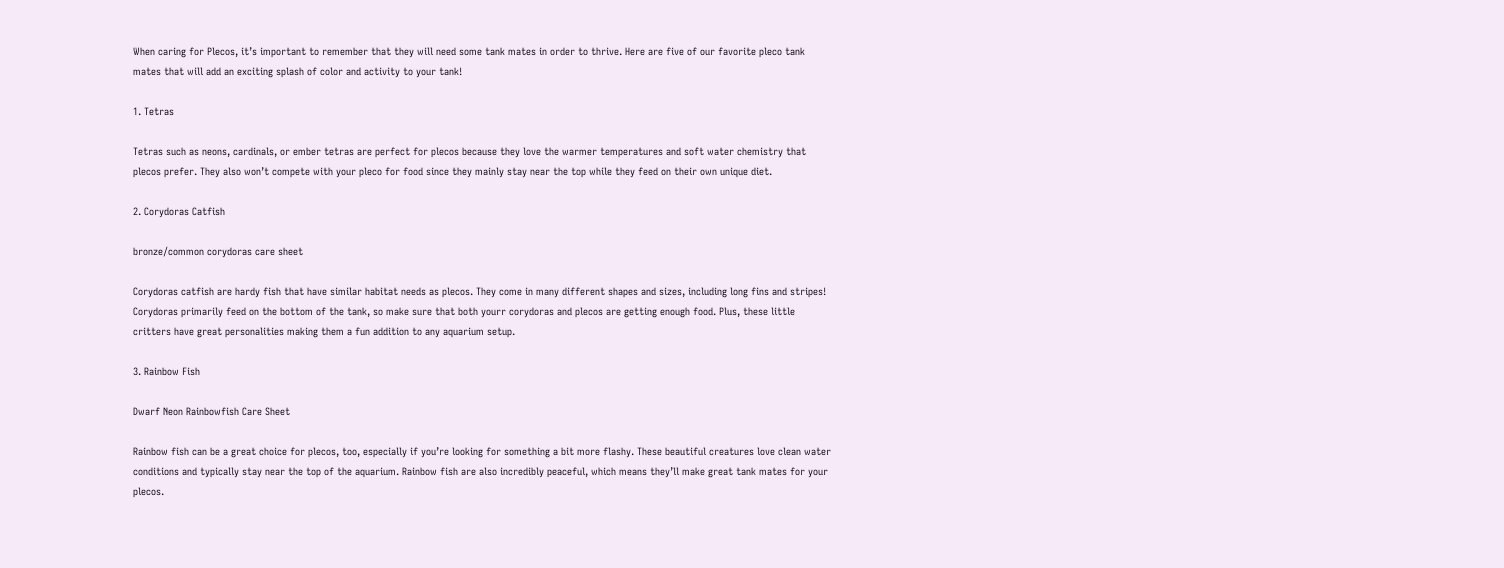When caring for Plecos, it’s important to remember that they will need some tank mates in order to thrive. Here are five of our favorite pleco tank mates that will add an exciting splash of color and activity to your tank!

1. Tetras

Tetras such as neons, cardinals, or ember tetras are perfect for plecos because they love the warmer temperatures and soft water chemistry that plecos prefer. They also won’t compete with your pleco for food since they mainly stay near the top while they feed on their own unique diet.

2. Corydoras Catfish

bronze/common corydoras care sheet

Corydoras catfish are hardy fish that have similar habitat needs as plecos. They come in many different shapes and sizes, including long fins and stripes! Corydoras primarily feed on the bottom of the tank, so make sure that both yourr corydoras and plecos are getting enough food. Plus, these little critters have great personalities making them a fun addition to any aquarium setup.

3. Rainbow Fish

Dwarf Neon Rainbowfish Care Sheet

Rainbow fish can be a great choice for plecos, too, especially if you’re looking for something a bit more flashy. These beautiful creatures love clean water conditions and typically stay near the top of the aquarium. Rainbow fish are also incredibly peaceful, which means they’ll make great tank mates for your plecos.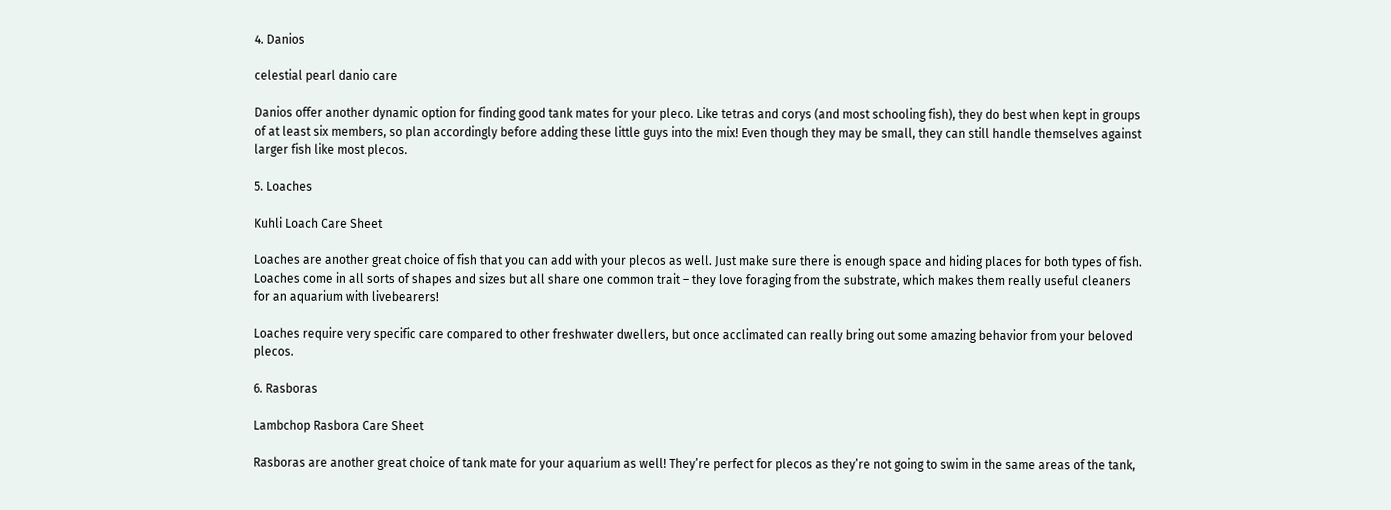4. Danios

celestial pearl danio care

Danios offer another dynamic option for finding good tank mates for your pleco. Like tetras and corys (and most schooling fish), they do best when kept in groups of at least six members, so plan accordingly before adding these little guys into the mix! Even though they may be small, they can still handle themselves against larger fish like most plecos.

5. Loaches

Kuhli Loach Care Sheet

Loaches are another great choice of fish that you can add with your plecos as well. Just make sure there is enough space and hiding places for both types of fish. Loaches come in all sorts of shapes and sizes but all share one common trait – they love foraging from the substrate, which makes them really useful cleaners for an aquarium with livebearers!

Loaches require very specific care compared to other freshwater dwellers, but once acclimated can really bring out some amazing behavior from your beloved plecos.

6. Rasboras

Lambchop Rasbora Care Sheet

Rasboras are another great choice of tank mate for your aquarium as well! They’re perfect for plecos as they’re not going to swim in the same areas of the tank,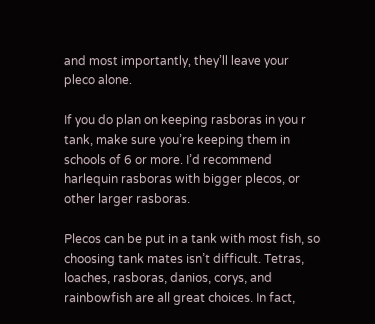and most importantly, they’ll leave your pleco alone.

If you do plan on keeping rasboras in you r tank, make sure you’re keeping them in schools of 6 or more. I’d recommend harlequin rasboras with bigger plecos, or other larger rasboras.

Plecos can be put in a tank with most fish, so choosing tank mates isn’t difficult. Tetras, loaches, rasboras, danios, corys, and rainbowfish are all great choices. In fact,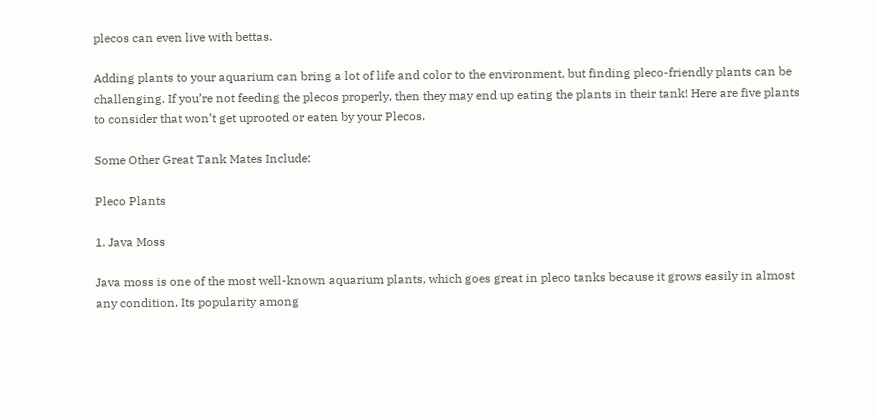plecos can even live with bettas.

Adding plants to your aquarium can bring a lot of life and color to the environment, but finding pleco-friendly plants can be challenging. If you’re not feeding the plecos properly, then they may end up eating the plants in their tank! Here are five plants to consider that won’t get uprooted or eaten by your Plecos.

Some Other Great Tank Mates Include:

Pleco Plants

1. Java Moss

Java moss is one of the most well-known aquarium plants, which goes great in pleco tanks because it grows easily in almost any condition. Its popularity among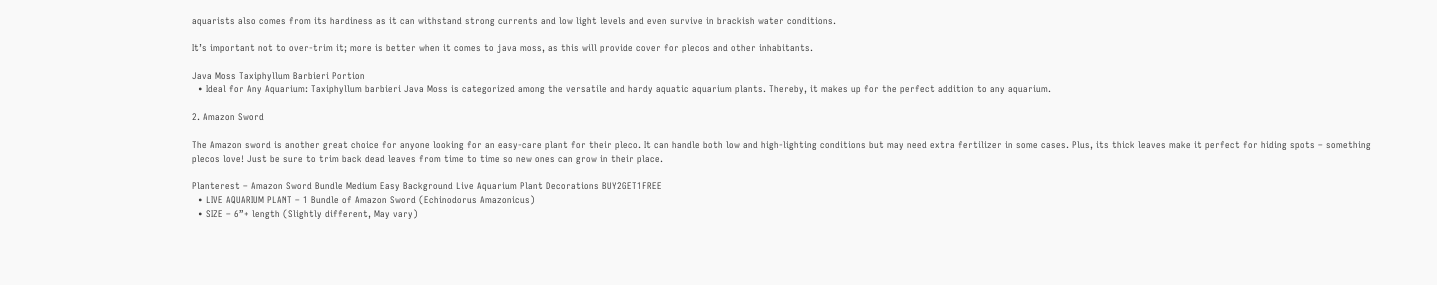aquarists also comes from its hardiness as it can withstand strong currents and low light levels and even survive in brackish water conditions.

It’s important not to over-trim it; more is better when it comes to java moss, as this will provide cover for plecos and other inhabitants.

Java Moss Taxiphyllum Barbieri Portion
  • Ideal for Any Aquarium: Taxiphyllum barbieri Java Moss is categorized among the versatile and hardy aquatic aquarium plants. Thereby, it makes up for the perfect addition to any aquarium.

2. Amazon Sword

The Amazon sword is another great choice for anyone looking for an easy-care plant for their pleco. It can handle both low and high-lighting conditions but may need extra fertilizer in some cases. Plus, its thick leaves make it perfect for hiding spots – something plecos love! Just be sure to trim back dead leaves from time to time so new ones can grow in their place.

Planterest – Amazon Sword Bundle Medium Easy Background Live Aquarium Plant Decorations BUY2GET1FREE
  • LIVE AQUARIUM PLANT – 1 Bundle of Amazon Sword (Echinodorus Amazonicus)
  • SIZE – 6”+ length (Slightly different, May vary)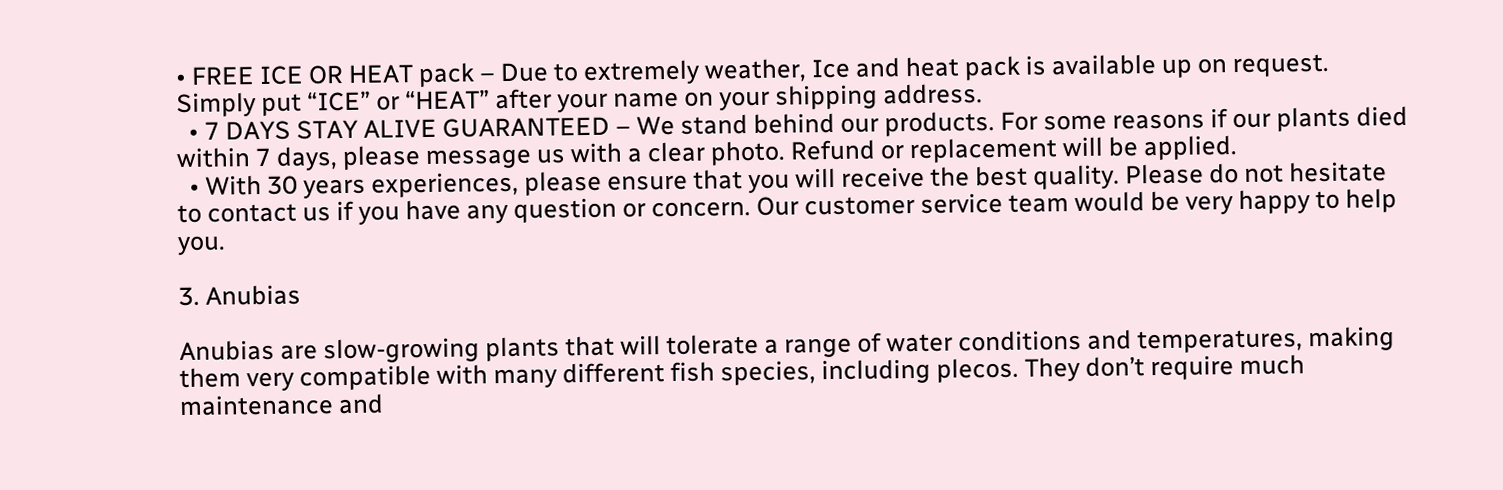• FREE ICE OR HEAT pack – Due to extremely weather, Ice and heat pack is available up on request. Simply put “ICE” or “HEAT” after your name on your shipping address.
  • 7 DAYS STAY ALIVE GUARANTEED – We stand behind our products. For some reasons if our plants died within 7 days, please message us with a clear photo. Refund or replacement will be applied.
  • With 30 years experiences, please ensure that you will receive the best quality. Please do not hesitate to contact us if you have any question or concern. Our customer service team would be very happy to help you.

3. Anubias

Anubias are slow-growing plants that will tolerate a range of water conditions and temperatures, making them very compatible with many different fish species, including plecos. They don’t require much maintenance and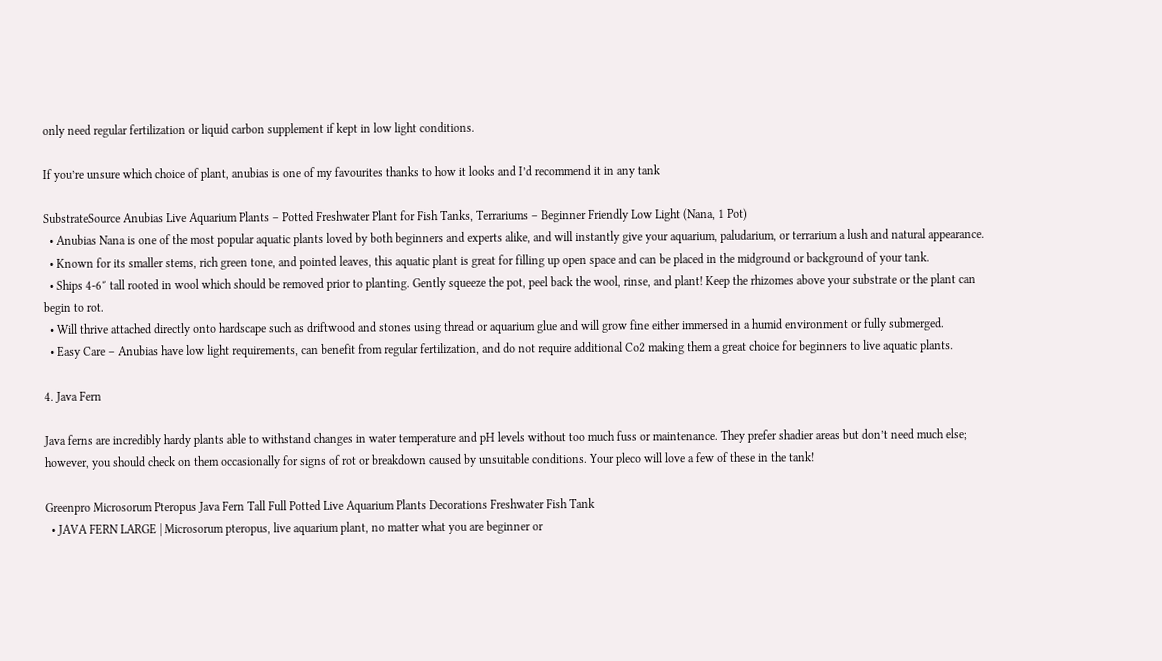only need regular fertilization or liquid carbon supplement if kept in low light conditions.

If you’re unsure which choice of plant, anubias is one of my favourites thanks to how it looks and I’d recommend it in any tank

SubstrateSource Anubias Live Aquarium Plants – Potted Freshwater Plant for Fish Tanks, Terrariums – Beginner Friendly Low Light (Nana, 1 Pot)
  • Anubias Nana is one of the most popular aquatic plants loved by both beginners and experts alike, and will instantly give your aquarium, paludarium, or terrarium a lush and natural appearance.
  • Known for its smaller stems, rich green tone, and pointed leaves, this aquatic plant is great for filling up open space and can be placed in the midground or background of your tank.
  • Ships 4-6″ tall rooted in wool which should be removed prior to planting. Gently squeeze the pot, peel back the wool, rinse, and plant! Keep the rhizomes above your substrate or the plant can begin to rot.
  • Will thrive attached directly onto hardscape such as driftwood and stones using thread or aquarium glue and will grow fine either immersed in a humid environment or fully submerged.
  • Easy Care – Anubias have low light requirements, can benefit from regular fertilization, and do not require additional Co2 making them a great choice for beginners to live aquatic plants.

4. Java Fern

Java ferns are incredibly hardy plants able to withstand changes in water temperature and pH levels without too much fuss or maintenance. They prefer shadier areas but don’t need much else; however, you should check on them occasionally for signs of rot or breakdown caused by unsuitable conditions. Your pleco will love a few of these in the tank!

Greenpro Microsorum Pteropus Java Fern Tall Full Potted Live Aquarium Plants Decorations Freshwater Fish Tank
  • JAVA FERN LARGE | Microsorum pteropus, live aquarium plant, no matter what you are beginner or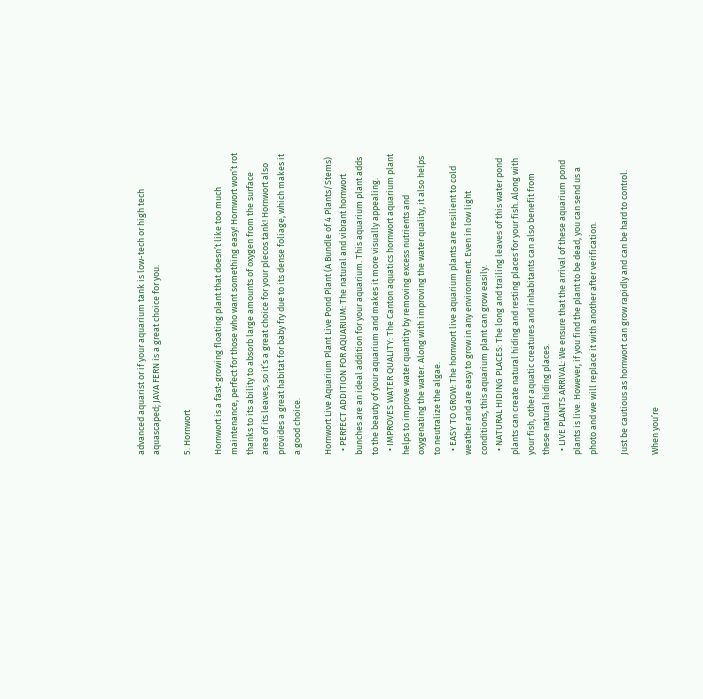advanced aquarist or if your aquarium tank is low-tech or high tech aquascaped; JAVA FERN is a great choice for you.

5. Hornwort

Hornwort is a fast-growing floating plant that doesn’t like too much maintenance, perfect for those who want something easy! Hornwort won’t rot thanks to its ability to absorb large amounts of oxygen from the surface area of its leaves, so it’s a great choice for your plecos tank! Hornwort also provides a great habitat for baby fry due to its dense foliage, which makes it a good choice.

Hornwort Live Aquarium Plant Live Pond Plant (A Bundle of 4 Plants/Stems)
  • PERFECT ADDITION FOR AQUARIUM: The natural and vibrant hornwort bunches are an ideal addition for your aquarium. This aquarium plant adds to the beauty of your aquarium and makes it more visually appealing.
  • IMPROVES WATER QUALITY: The Canton aquatics hornwort aquarium plant helps to improve water quantity by removing excess nutrients and oxygenating the water. Along with improving the water quality, it also helps to neutralize the algae.
  • EASY TO GROW: The hornwort live aquarium plants are resilient to cold weather and are easy to grow in any environment. Even in low light conditions, this aquarium plant can grow easily.
  • NATURAL HIDING PLACES: The long and trailing leaves of this water pond plants can create natural hiding and resting places for your fish. Along with your fish, other aquatic creatures and inhabitants can also benefit from these natural hiding places.
  • LIVE PLANTS ARRIVAL: We ensure that the arrival of these aquarium pond plants is live. However, if you find the plant to be dead, you can send us a photo and we will replace it with another after verification.

Just be cautious as hornwort can grow rapidly and can be hard to control.

When you’re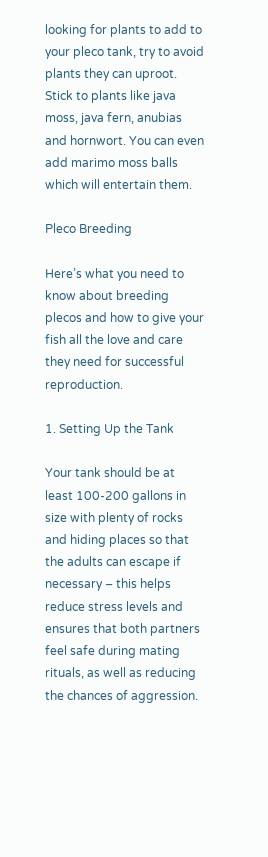looking for plants to add to your pleco tank, try to avoid plants they can uproot. Stick to plants like java moss, java fern, anubias and hornwort. You can even add marimo moss balls which will entertain them.

Pleco Breeding

Here’s what you need to know about breeding plecos and how to give your fish all the love and care they need for successful reproduction.

1. Setting Up the Tank

Your tank should be at least 100-200 gallons in size with plenty of rocks and hiding places so that the adults can escape if necessary – this helps reduce stress levels and ensures that both partners feel safe during mating rituals, as well as reducing the chances of aggression.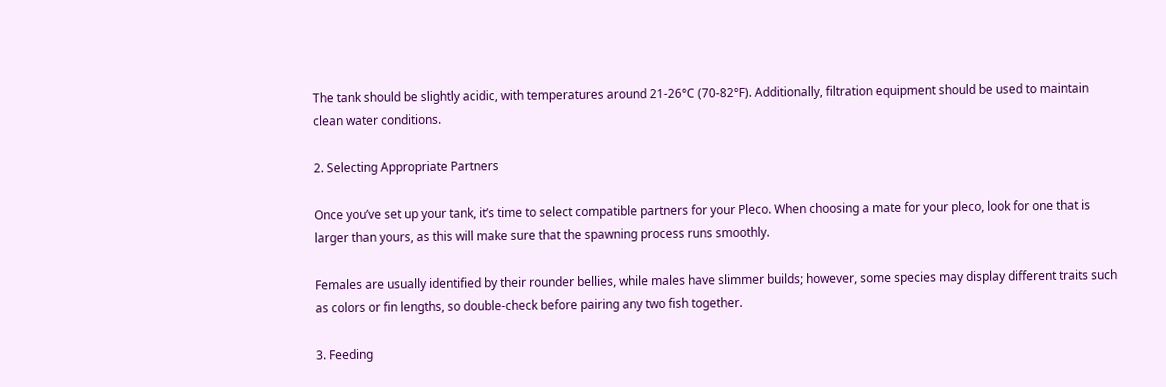The tank should be slightly acidic, with temperatures around 21-26°C (70-82°F). Additionally, filtration equipment should be used to maintain clean water conditions.

2. Selecting Appropriate Partners

Once you’ve set up your tank, it’s time to select compatible partners for your Pleco. When choosing a mate for your pleco, look for one that is larger than yours, as this will make sure that the spawning process runs smoothly.

Females are usually identified by their rounder bellies, while males have slimmer builds; however, some species may display different traits such as colors or fin lengths, so double-check before pairing any two fish together.

3. Feeding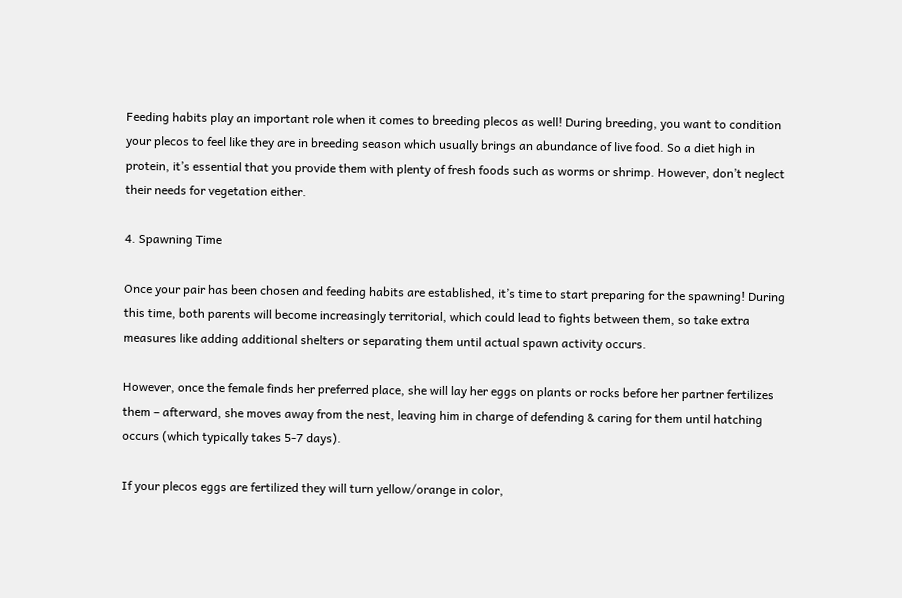Feeding habits play an important role when it comes to breeding plecos as well! During breeding, you want to condition your plecos to feel like they are in breeding season which usually brings an abundance of live food. So a diet high in protein, it’s essential that you provide them with plenty of fresh foods such as worms or shrimp. However, don’t neglect their needs for vegetation either.

4. Spawning Time

Once your pair has been chosen and feeding habits are established, it’s time to start preparing for the spawning! During this time, both parents will become increasingly territorial, which could lead to fights between them, so take extra measures like adding additional shelters or separating them until actual spawn activity occurs.

However, once the female finds her preferred place, she will lay her eggs on plants or rocks before her partner fertilizes them – afterward, she moves away from the nest, leaving him in charge of defending & caring for them until hatching occurs (which typically takes 5-7 days).

If your plecos eggs are fertilized they will turn yellow/orange in color,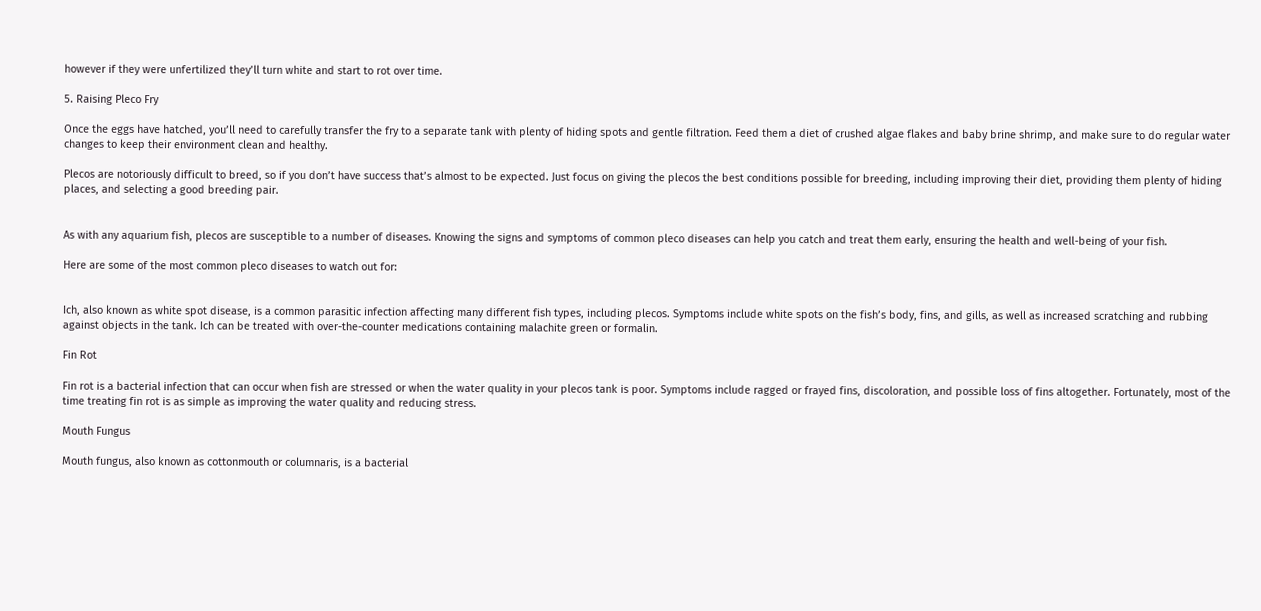however if they were unfertilized they’ll turn white and start to rot over time.

5. Raising Pleco Fry

Once the eggs have hatched, you’ll need to carefully transfer the fry to a separate tank with plenty of hiding spots and gentle filtration. Feed them a diet of crushed algae flakes and baby brine shrimp, and make sure to do regular water changes to keep their environment clean and healthy.

Plecos are notoriously difficult to breed, so if you don’t have success that’s almost to be expected. Just focus on giving the plecos the best conditions possible for breeding, including improving their diet, providing them plenty of hiding places, and selecting a good breeding pair.


As with any aquarium fish, plecos are susceptible to a number of diseases. Knowing the signs and symptoms of common pleco diseases can help you catch and treat them early, ensuring the health and well-being of your fish.

Here are some of the most common pleco diseases to watch out for:


Ich, also known as white spot disease, is a common parasitic infection affecting many different fish types, including plecos. Symptoms include white spots on the fish’s body, fins, and gills, as well as increased scratching and rubbing against objects in the tank. Ich can be treated with over-the-counter medications containing malachite green or formalin.

Fin Rot

Fin rot is a bacterial infection that can occur when fish are stressed or when the water quality in your plecos tank is poor. Symptoms include ragged or frayed fins, discoloration, and possible loss of fins altogether. Fortunately, most of the time treating fin rot is as simple as improving the water quality and reducing stress.

Mouth Fungus

Mouth fungus, also known as cottonmouth or columnaris, is a bacterial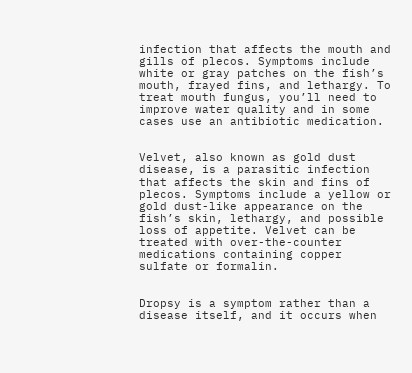infection that affects the mouth and gills of plecos. Symptoms include white or gray patches on the fish’s mouth, frayed fins, and lethargy. To treat mouth fungus, you’ll need to improve water quality and in some cases use an antibiotic medication.


Velvet, also known as gold dust disease, is a parasitic infection that affects the skin and fins of plecos. Symptoms include a yellow or gold dust-like appearance on the fish’s skin, lethargy, and possible loss of appetite. Velvet can be treated with over-the-counter medications containing copper sulfate or formalin.


Dropsy is a symptom rather than a disease itself, and it occurs when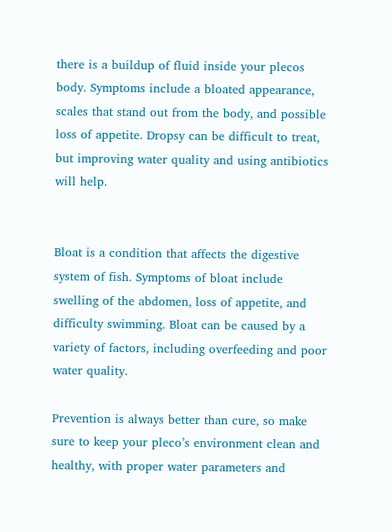there is a buildup of fluid inside your plecos body. Symptoms include a bloated appearance, scales that stand out from the body, and possible loss of appetite. Dropsy can be difficult to treat, but improving water quality and using antibiotics will help.


Bloat is a condition that affects the digestive system of fish. Symptoms of bloat include swelling of the abdomen, loss of appetite, and difficulty swimming. Bloat can be caused by a variety of factors, including overfeeding and poor water quality.

Prevention is always better than cure, so make sure to keep your pleco’s environment clean and healthy, with proper water parameters and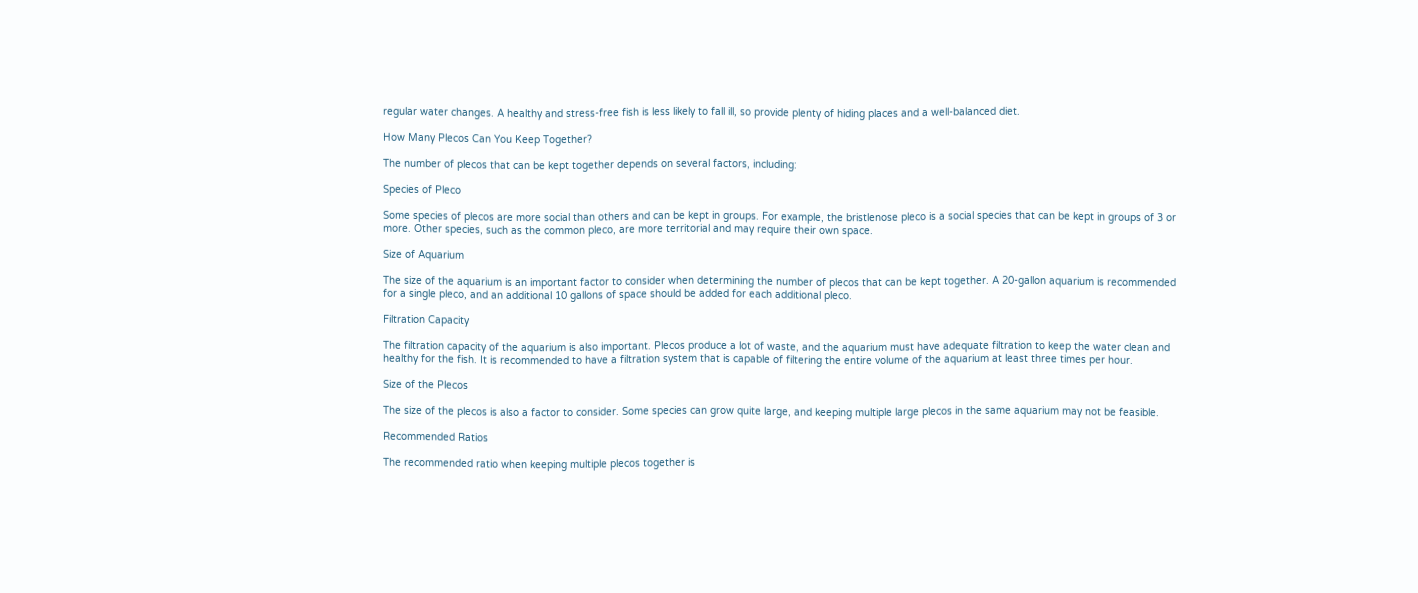regular water changes. A healthy and stress-free fish is less likely to fall ill, so provide plenty of hiding places and a well-balanced diet.

How Many Plecos Can You Keep Together?

The number of plecos that can be kept together depends on several factors, including:

Species of Pleco

Some species of plecos are more social than others and can be kept in groups. For example, the bristlenose pleco is a social species that can be kept in groups of 3 or more. Other species, such as the common pleco, are more territorial and may require their own space.

Size of Aquarium

The size of the aquarium is an important factor to consider when determining the number of plecos that can be kept together. A 20-gallon aquarium is recommended for a single pleco, and an additional 10 gallons of space should be added for each additional pleco.

Filtration Capacity

The filtration capacity of the aquarium is also important. Plecos produce a lot of waste, and the aquarium must have adequate filtration to keep the water clean and healthy for the fish. It is recommended to have a filtration system that is capable of filtering the entire volume of the aquarium at least three times per hour.

Size of the Plecos

The size of the plecos is also a factor to consider. Some species can grow quite large, and keeping multiple large plecos in the same aquarium may not be feasible.

Recommended Ratios

The recommended ratio when keeping multiple plecos together is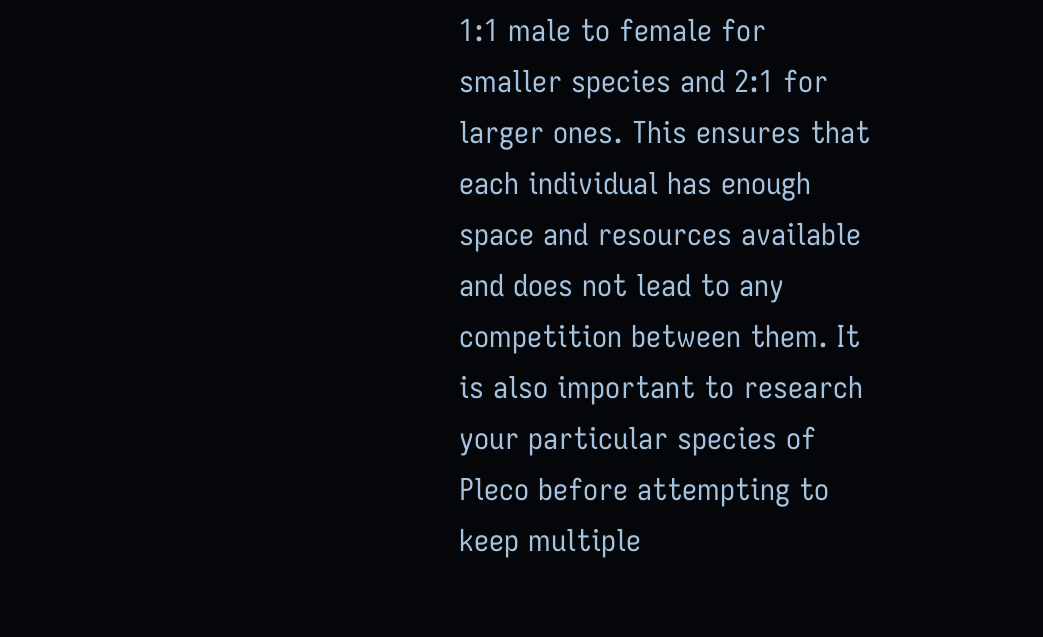1:1 male to female for smaller species and 2:1 for larger ones. This ensures that each individual has enough space and resources available and does not lead to any competition between them. It is also important to research your particular species of Pleco before attempting to keep multiple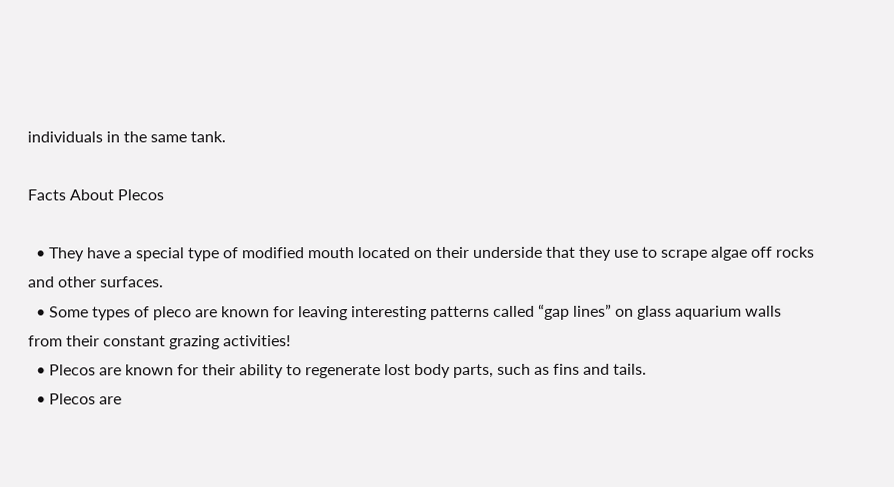individuals in the same tank.

Facts About Plecos

  • They have a special type of modified mouth located on their underside that they use to scrape algae off rocks and other surfaces.
  • Some types of pleco are known for leaving interesting patterns called “gap lines” on glass aquarium walls from their constant grazing activities!
  • Plecos are known for their ability to regenerate lost body parts, such as fins and tails.
  • Plecos are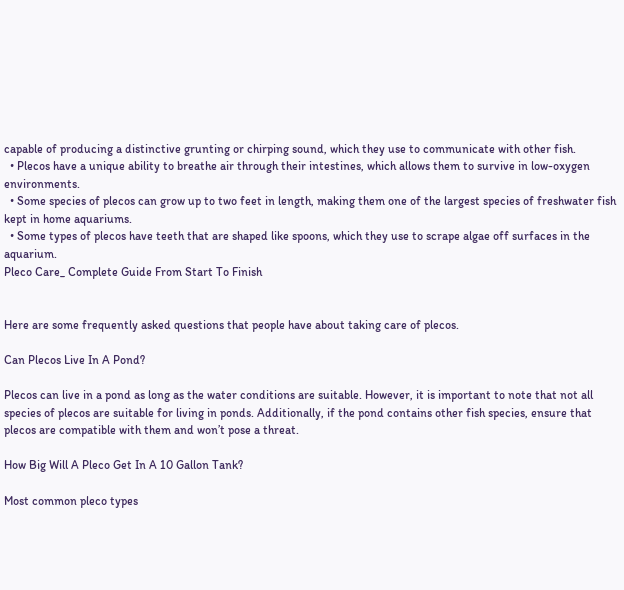capable of producing a distinctive grunting or chirping sound, which they use to communicate with other fish.
  • Plecos have a unique ability to breathe air through their intestines, which allows them to survive in low-oxygen environments.
  • Some species of plecos can grow up to two feet in length, making them one of the largest species of freshwater fish kept in home aquariums.
  • Some types of plecos have teeth that are shaped like spoons, which they use to scrape algae off surfaces in the aquarium.
Pleco Care_ Complete Guide From Start To Finish


Here are some frequently asked questions that people have about taking care of plecos.

Can Plecos Live In A Pond?

Plecos can live in a pond as long as the water conditions are suitable. However, it is important to note that not all species of plecos are suitable for living in ponds. Additionally, if the pond contains other fish species, ensure that plecos are compatible with them and won’t pose a threat.

How Big Will A Pleco Get In A 10 Gallon Tank?

Most common pleco types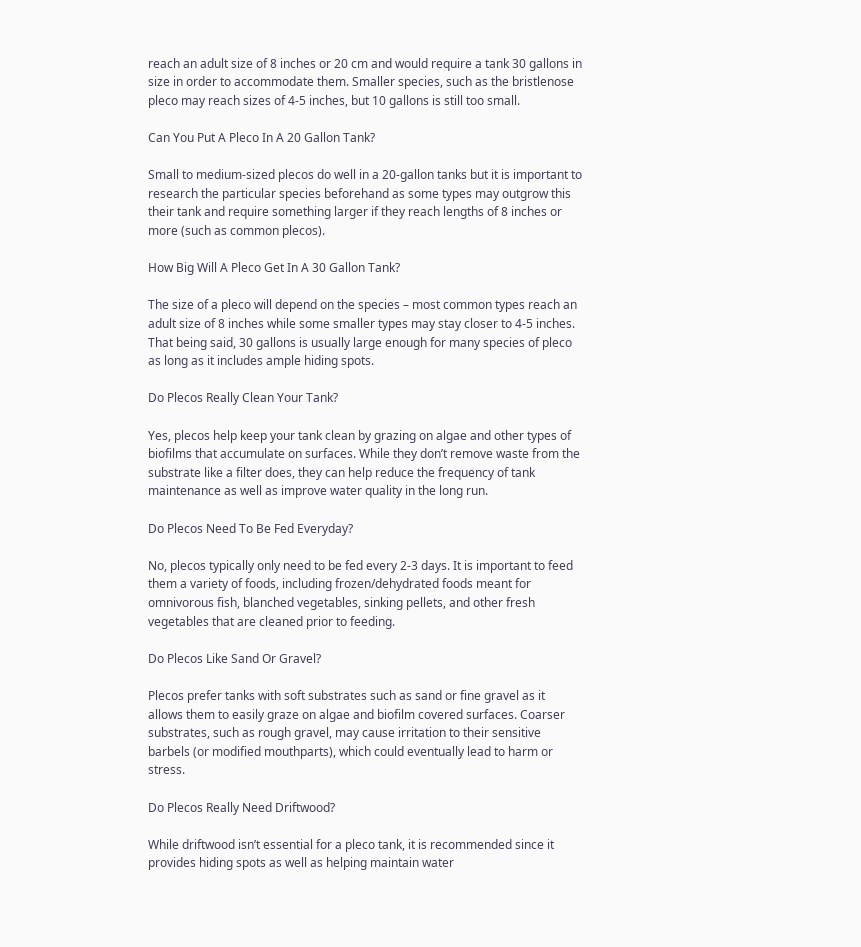reach an adult size of 8 inches or 20 cm and would require a tank 30 gallons in size in order to accommodate them. Smaller species, such as the bristlenose pleco may reach sizes of 4-5 inches, but 10 gallons is still too small.

Can You Put A Pleco In A 20 Gallon Tank?

Small to medium-sized plecos do well in a 20-gallon tanks but it is important to research the particular species beforehand as some types may outgrow this their tank and require something larger if they reach lengths of 8 inches or more (such as common plecos).

How Big Will A Pleco Get In A 30 Gallon Tank?

The size of a pleco will depend on the species – most common types reach an adult size of 8 inches while some smaller types may stay closer to 4-5 inches. That being said, 30 gallons is usually large enough for many species of pleco as long as it includes ample hiding spots.

Do Plecos Really Clean Your Tank?

Yes, plecos help keep your tank clean by grazing on algae and other types of biofilms that accumulate on surfaces. While they don’t remove waste from the substrate like a filter does, they can help reduce the frequency of tank maintenance as well as improve water quality in the long run.

Do Plecos Need To Be Fed Everyday?

No, plecos typically only need to be fed every 2-3 days. It is important to feed them a variety of foods, including frozen/dehydrated foods meant for omnivorous fish, blanched vegetables, sinking pellets, and other fresh vegetables that are cleaned prior to feeding.

Do Plecos Like Sand Or Gravel?

Plecos prefer tanks with soft substrates such as sand or fine gravel as it allows them to easily graze on algae and biofilm covered surfaces. Coarser substrates, such as rough gravel, may cause irritation to their sensitive barbels (or modified mouthparts), which could eventually lead to harm or stress.

Do Plecos Really Need Driftwood?

While driftwood isn’t essential for a pleco tank, it is recommended since it provides hiding spots as well as helping maintain water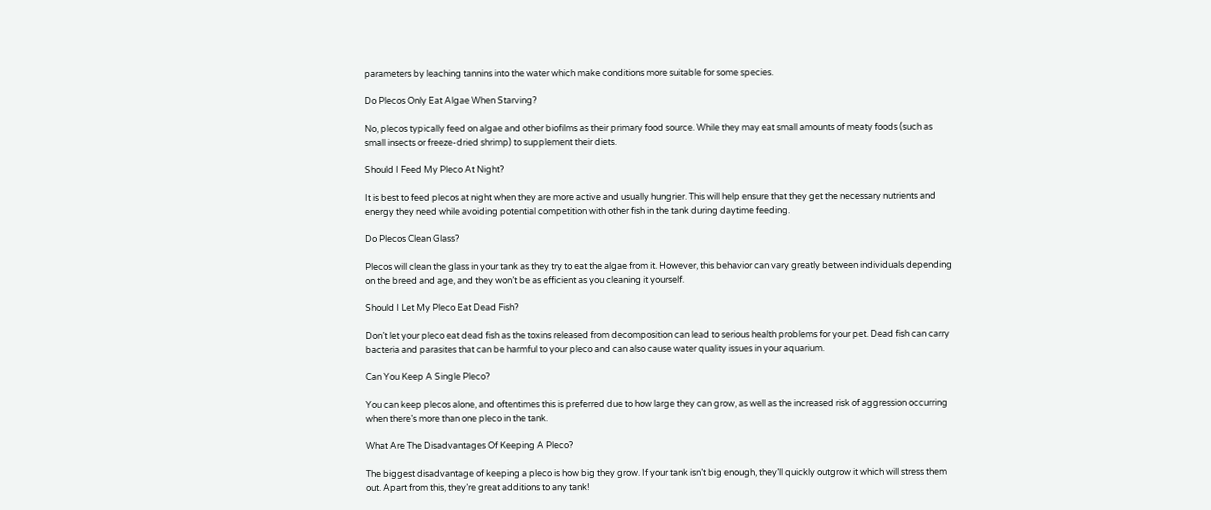parameters by leaching tannins into the water which make conditions more suitable for some species.

Do Plecos Only Eat Algae When Starving?

No, plecos typically feed on algae and other biofilms as their primary food source. While they may eat small amounts of meaty foods (such as small insects or freeze-dried shrimp) to supplement their diets.

Should I Feed My Pleco At Night?

It is best to feed plecos at night when they are more active and usually hungrier. This will help ensure that they get the necessary nutrients and energy they need while avoiding potential competition with other fish in the tank during daytime feeding.

Do Plecos Clean Glass?

Plecos will clean the glass in your tank as they try to eat the algae from it. However, this behavior can vary greatly between individuals depending on the breed and age, and they won’t be as efficient as you cleaning it yourself.

Should I Let My Pleco Eat Dead Fish?

Don’t let your pleco eat dead fish as the toxins released from decomposition can lead to serious health problems for your pet. Dead fish can carry bacteria and parasites that can be harmful to your pleco and can also cause water quality issues in your aquarium.

Can You Keep A Single Pleco?

You can keep plecos alone, and oftentimes this is preferred due to how large they can grow, as well as the increased risk of aggression occurring when there’s more than one pleco in the tank.

What Are The Disadvantages Of Keeping A Pleco?

The biggest disadvantage of keeping a pleco is how big they grow. If your tank isn’t big enough, they’ll quickly outgrow it which will stress them out. Apart from this, they’re great additions to any tank!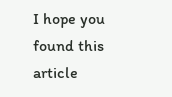I hope you found this article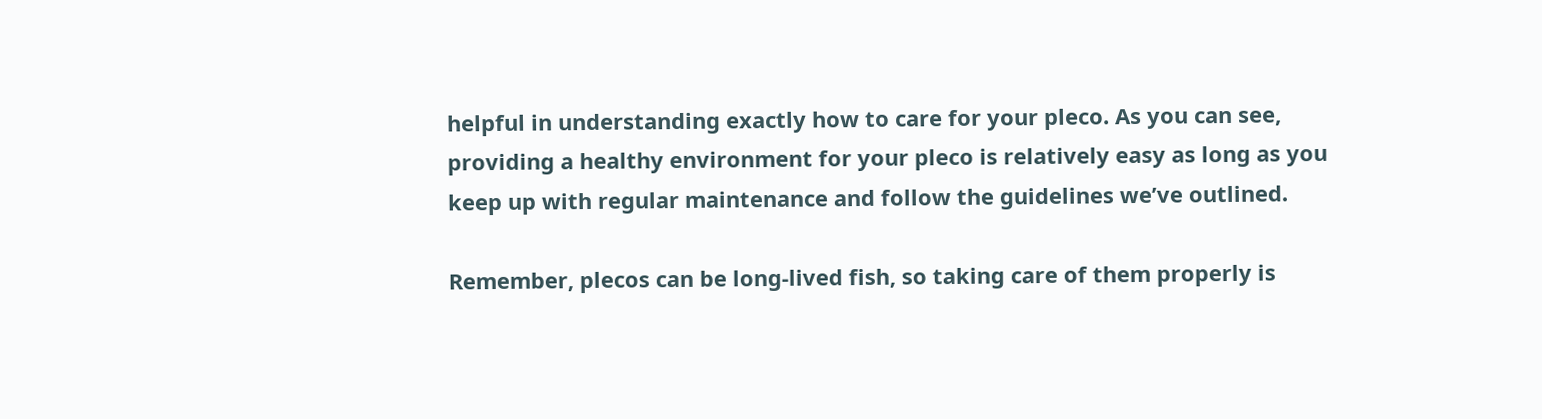helpful in understanding exactly how to care for your pleco. As you can see, providing a healthy environment for your pleco is relatively easy as long as you keep up with regular maintenance and follow the guidelines we’ve outlined.

Remember, plecos can be long-lived fish, so taking care of them properly is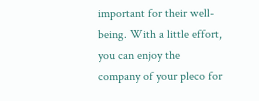important for their well-being. With a little effort, you can enjoy the company of your pleco for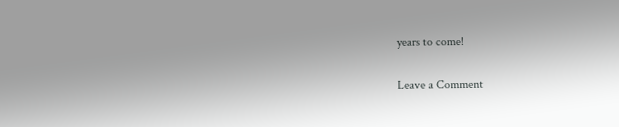years to come!

Leave a Comment